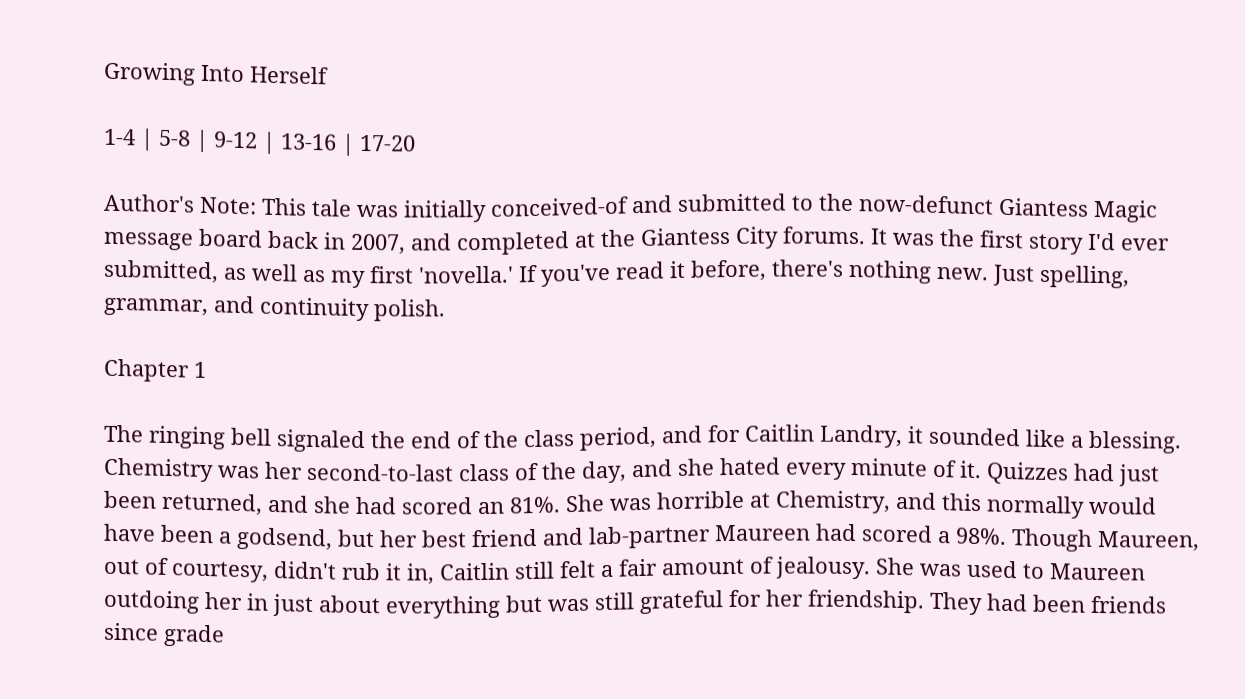Growing Into Herself

1-4 | 5-8 | 9-12 | 13-16 | 17-20

Author's Note: This tale was initially conceived-of and submitted to the now-defunct Giantess Magic message board back in 2007, and completed at the Giantess City forums. It was the first story I'd ever submitted, as well as my first 'novella.' If you've read it before, there's nothing new. Just spelling, grammar, and continuity polish.

Chapter 1

The ringing bell signaled the end of the class period, and for Caitlin Landry, it sounded like a blessing. Chemistry was her second-to-last class of the day, and she hated every minute of it. Quizzes had just been returned, and she had scored an 81%. She was horrible at Chemistry, and this normally would have been a godsend, but her best friend and lab-partner Maureen had scored a 98%. Though Maureen, out of courtesy, didn't rub it in, Caitlin still felt a fair amount of jealousy. She was used to Maureen outdoing her in just about everything but was still grateful for her friendship. They had been friends since grade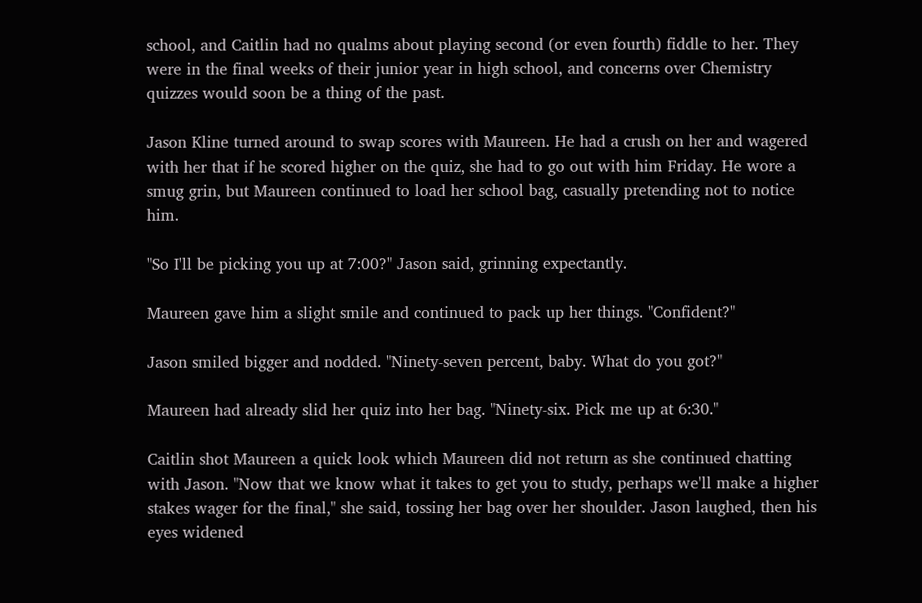school, and Caitlin had no qualms about playing second (or even fourth) fiddle to her. They were in the final weeks of their junior year in high school, and concerns over Chemistry quizzes would soon be a thing of the past.

Jason Kline turned around to swap scores with Maureen. He had a crush on her and wagered with her that if he scored higher on the quiz, she had to go out with him Friday. He wore a smug grin, but Maureen continued to load her school bag, casually pretending not to notice him.

"So I'll be picking you up at 7:00?" Jason said, grinning expectantly.

Maureen gave him a slight smile and continued to pack up her things. "Confident?"

Jason smiled bigger and nodded. "Ninety-seven percent, baby. What do you got?"

Maureen had already slid her quiz into her bag. "Ninety-six. Pick me up at 6:30."

Caitlin shot Maureen a quick look which Maureen did not return as she continued chatting with Jason. "Now that we know what it takes to get you to study, perhaps we'll make a higher stakes wager for the final," she said, tossing her bag over her shoulder. Jason laughed, then his eyes widened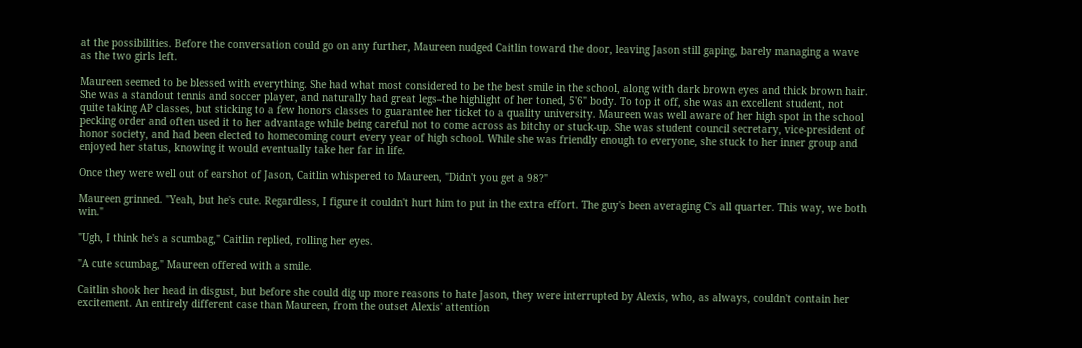at the possibilities. Before the conversation could go on any further, Maureen nudged Caitlin toward the door, leaving Jason still gaping, barely managing a wave as the two girls left.

Maureen seemed to be blessed with everything. She had what most considered to be the best smile in the school, along with dark brown eyes and thick brown hair. She was a standout tennis and soccer player, and naturally had great legs–the highlight of her toned, 5'6" body. To top it off, she was an excellent student, not quite taking AP classes, but sticking to a few honors classes to guarantee her ticket to a quality university. Maureen was well aware of her high spot in the school pecking order and often used it to her advantage while being careful not to come across as bitchy or stuck-up. She was student council secretary, vice-president of honor society, and had been elected to homecoming court every year of high school. While she was friendly enough to everyone, she stuck to her inner group and enjoyed her status, knowing it would eventually take her far in life.

Once they were well out of earshot of Jason, Caitlin whispered to Maureen, "Didn't you get a 98?"

Maureen grinned. "Yeah, but he's cute. Regardless, I figure it couldn't hurt him to put in the extra effort. The guy's been averaging C's all quarter. This way, we both win."

"Ugh, I think he's a scumbag," Caitlin replied, rolling her eyes.

"A cute scumbag," Maureen offered with a smile.

Caitlin shook her head in disgust, but before she could dig up more reasons to hate Jason, they were interrupted by Alexis, who, as always, couldn't contain her excitement. An entirely different case than Maureen, from the outset Alexis' attention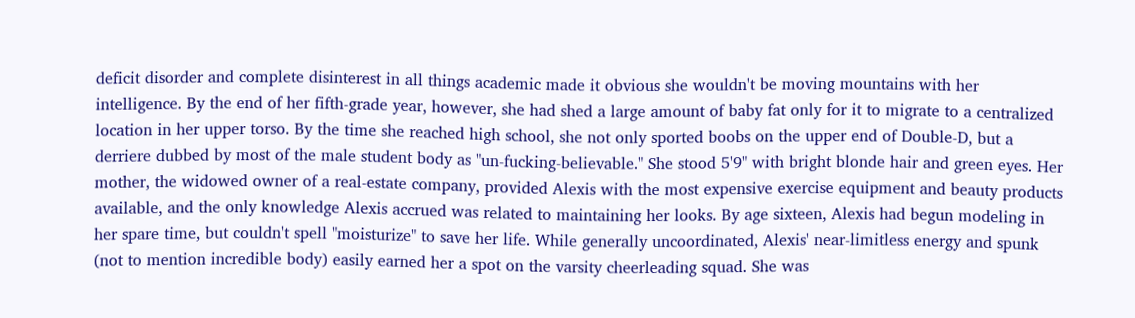deficit disorder and complete disinterest in all things academic made it obvious she wouldn't be moving mountains with her intelligence. By the end of her fifth-grade year, however, she had shed a large amount of baby fat only for it to migrate to a centralized location in her upper torso. By the time she reached high school, she not only sported boobs on the upper end of Double-D, but a derriere dubbed by most of the male student body as "un-fucking-believable." She stood 5'9" with bright blonde hair and green eyes. Her mother, the widowed owner of a real-estate company, provided Alexis with the most expensive exercise equipment and beauty products available, and the only knowledge Alexis accrued was related to maintaining her looks. By age sixteen, Alexis had begun modeling in her spare time, but couldn't spell "moisturize" to save her life. While generally uncoordinated, Alexis' near-limitless energy and spunk (not to mention incredible body) easily earned her a spot on the varsity cheerleading squad. She was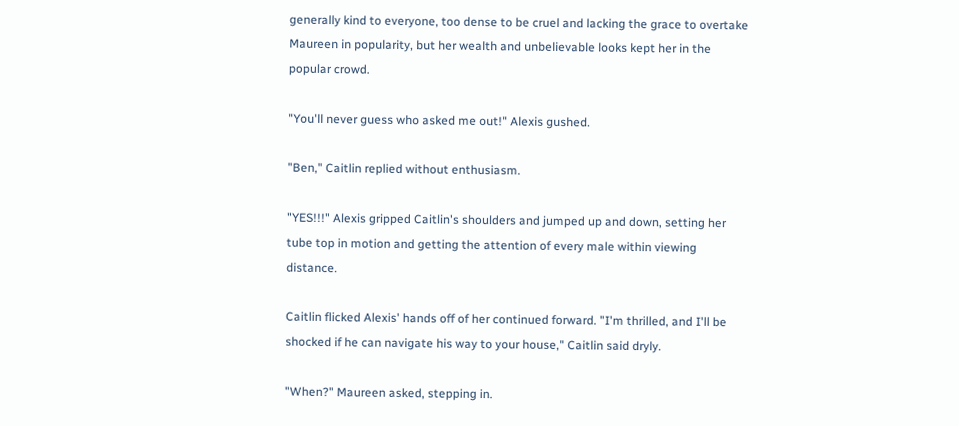generally kind to everyone, too dense to be cruel and lacking the grace to overtake Maureen in popularity, but her wealth and unbelievable looks kept her in the popular crowd.

"You'll never guess who asked me out!" Alexis gushed.

"Ben," Caitlin replied without enthusiasm.

"YES!!!" Alexis gripped Caitlin's shoulders and jumped up and down, setting her tube top in motion and getting the attention of every male within viewing distance.

Caitlin flicked Alexis' hands off of her continued forward. "I'm thrilled, and I'll be shocked if he can navigate his way to your house," Caitlin said dryly.

"When?" Maureen asked, stepping in.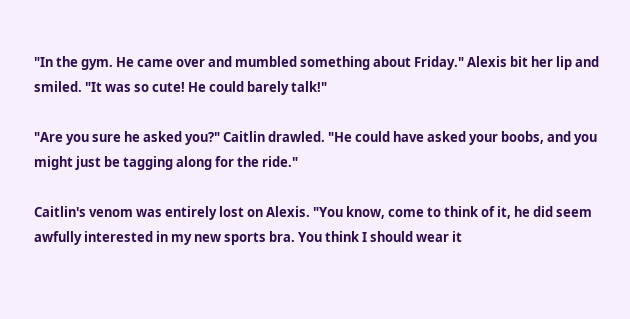"In the gym. He came over and mumbled something about Friday." Alexis bit her lip and smiled. "It was so cute! He could barely talk!"

"Are you sure he asked you?" Caitlin drawled. "He could have asked your boobs, and you might just be tagging along for the ride."

Caitlin's venom was entirely lost on Alexis. "You know, come to think of it, he did seem awfully interested in my new sports bra. You think I should wear it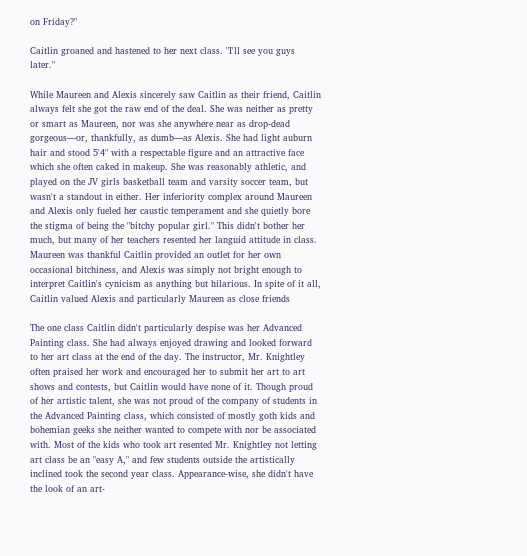on Friday?"

Caitlin groaned and hastened to her next class. "I'll see you guys later."

While Maureen and Alexis sincerely saw Caitlin as their friend, Caitlin always felt she got the raw end of the deal. She was neither as pretty or smart as Maureen, nor was she anywhere near as drop-dead gorgeous—or, thankfully, as dumb—as Alexis. She had light auburn hair and stood 5'4" with a respectable figure and an attractive face which she often caked in makeup. She was reasonably athletic, and played on the JV girls basketball team and varsity soccer team, but wasn't a standout in either. Her inferiority complex around Maureen and Alexis only fueled her caustic temperament and she quietly bore the stigma of being the "bitchy popular girl." This didn't bother her much, but many of her teachers resented her languid attitude in class. Maureen was thankful Caitlin provided an outlet for her own occasional bitchiness, and Alexis was simply not bright enough to interpret Caitlin's cynicism as anything but hilarious. In spite of it all, Caitlin valued Alexis and particularly Maureen as close friends

The one class Caitlin didn't particularly despise was her Advanced Painting class. She had always enjoyed drawing and looked forward to her art class at the end of the day. The instructor, Mr. Knightley often praised her work and encouraged her to submit her art to art shows and contests, but Caitlin would have none of it. Though proud of her artistic talent, she was not proud of the company of students in the Advanced Painting class, which consisted of mostly goth kids and bohemian geeks she neither wanted to compete with nor be associated with. Most of the kids who took art resented Mr. Knightley not letting art class be an "easy A," and few students outside the artistically inclined took the second year class. Appearance-wise, she didn't have the look of an art-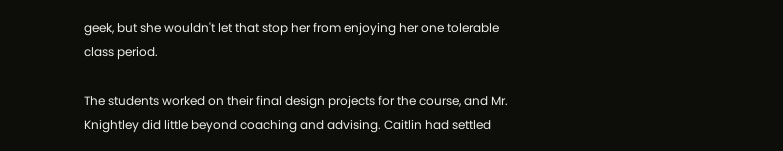geek, but she wouldn't let that stop her from enjoying her one tolerable class period.

The students worked on their final design projects for the course, and Mr. Knightley did little beyond coaching and advising. Caitlin had settled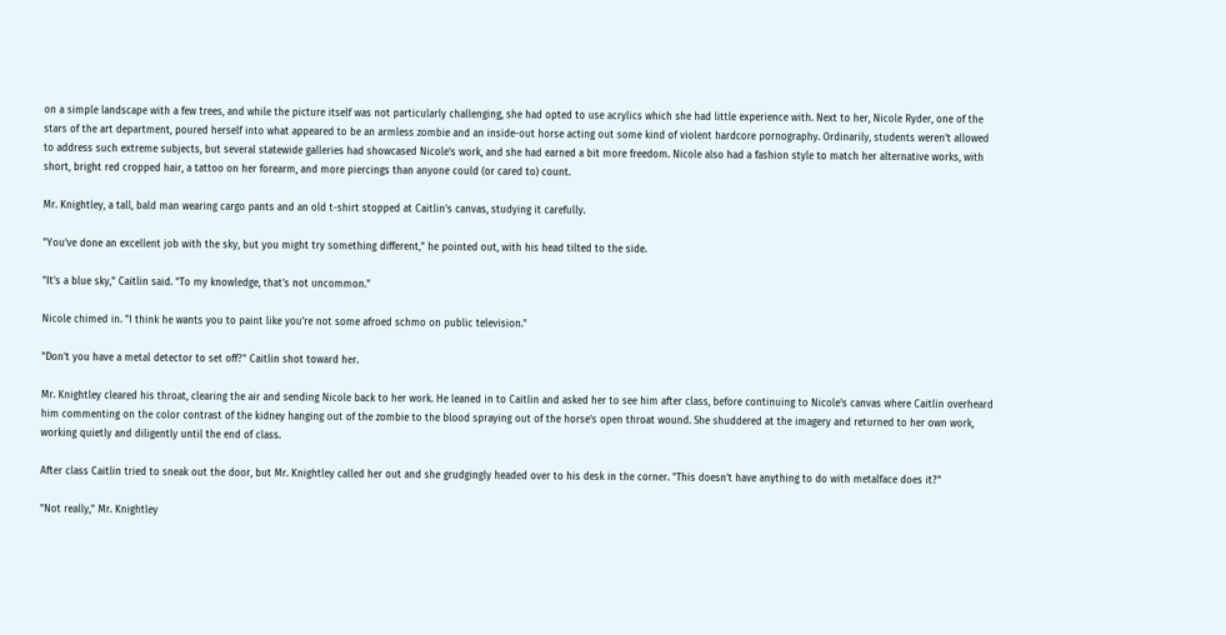on a simple landscape with a few trees, and while the picture itself was not particularly challenging, she had opted to use acrylics which she had little experience with. Next to her, Nicole Ryder, one of the stars of the art department, poured herself into what appeared to be an armless zombie and an inside-out horse acting out some kind of violent hardcore pornography. Ordinarily, students weren't allowed to address such extreme subjects, but several statewide galleries had showcased Nicole's work, and she had earned a bit more freedom. Nicole also had a fashion style to match her alternative works, with short, bright red cropped hair, a tattoo on her forearm, and more piercings than anyone could (or cared to) count.

Mr. Knightley, a tall, bald man wearing cargo pants and an old t-shirt stopped at Caitlin's canvas, studying it carefully.

"You've done an excellent job with the sky, but you might try something different," he pointed out, with his head tilted to the side.

"It's a blue sky," Caitlin said. "To my knowledge, that's not uncommon."

Nicole chimed in. "I think he wants you to paint like you're not some afroed schmo on public television."

"Don't you have a metal detector to set off?" Caitlin shot toward her.

Mr. Knightley cleared his throat, clearing the air and sending Nicole back to her work. He leaned in to Caitlin and asked her to see him after class, before continuing to Nicole's canvas where Caitlin overheard him commenting on the color contrast of the kidney hanging out of the zombie to the blood spraying out of the horse's open throat wound. She shuddered at the imagery and returned to her own work, working quietly and diligently until the end of class.

After class Caitlin tried to sneak out the door, but Mr. Knightley called her out and she grudgingly headed over to his desk in the corner. "This doesn't have anything to do with metalface does it?"

"Not really," Mr. Knightley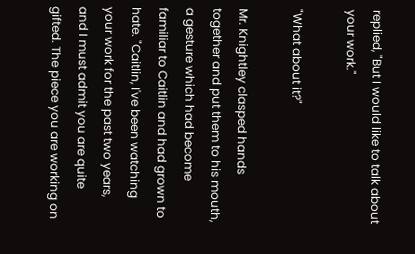replied, "But I would like to talk about your work."

"What about it?"

Mr. Knightley clasped hands together and put them to his mouth, a gesture which had become familiar to Caitlin and had grown to hate. "Caitlin, I've been watching your work for the past two years, and I must admit you are quite gifted. The piece you are working on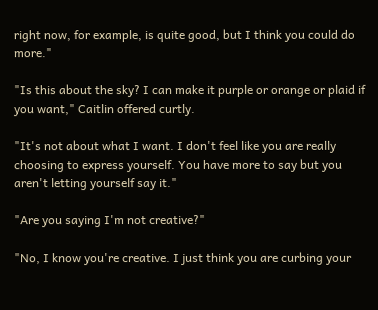right now, for example, is quite good, but I think you could do more."

"Is this about the sky? I can make it purple or orange or plaid if you want," Caitlin offered curtly.

"It's not about what I want. I don't feel like you are really choosing to express yourself. You have more to say but you aren't letting yourself say it."

"Are you saying I'm not creative?"

"No, I know you're creative. I just think you are curbing your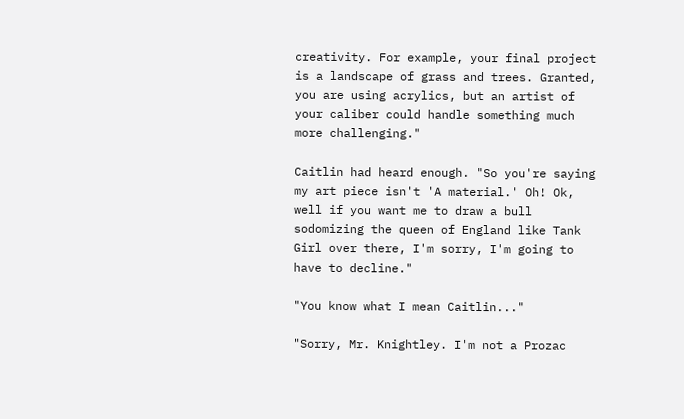creativity. For example, your final project is a landscape of grass and trees. Granted, you are using acrylics, but an artist of your caliber could handle something much more challenging."

Caitlin had heard enough. "So you're saying my art piece isn't 'A material.' Oh! Ok, well if you want me to draw a bull sodomizing the queen of England like Tank Girl over there, I'm sorry, I'm going to have to decline."

"You know what I mean Caitlin..."

"Sorry, Mr. Knightley. I'm not a Prozac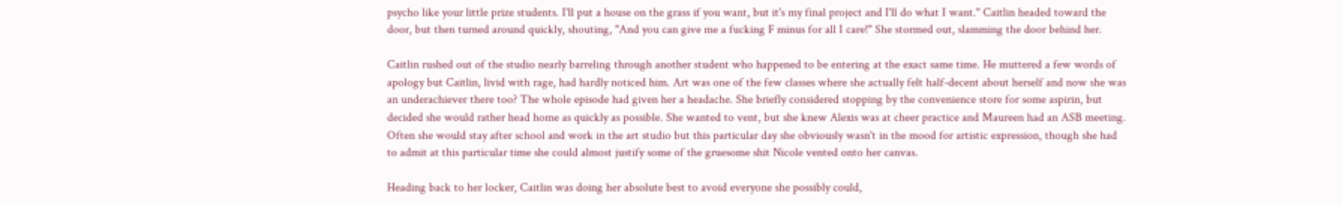psycho like your little prize students. I'll put a house on the grass if you want, but it's my final project and I'll do what I want." Caitlin headed toward the door, but then turned around quickly, shouting, "And you can give me a fucking F minus for all I care!" She stormed out, slamming the door behind her.

Caitlin rushed out of the studio nearly barreling through another student who happened to be entering at the exact same time. He muttered a few words of apology but Caitlin, livid with rage, had hardly noticed him. Art was one of the few classes where she actually felt half-decent about herself and now she was an underachiever there too? The whole episode had given her a headache. She briefly considered stopping by the convenience store for some aspirin, but decided she would rather head home as quickly as possible. She wanted to vent, but she knew Alexis was at cheer practice and Maureen had an ASB meeting. Often she would stay after school and work in the art studio but this particular day she obviously wasn't in the mood for artistic expression, though she had to admit at this particular time she could almost justify some of the gruesome shit Nicole vented onto her canvas.

Heading back to her locker, Caitlin was doing her absolute best to avoid everyone she possibly could,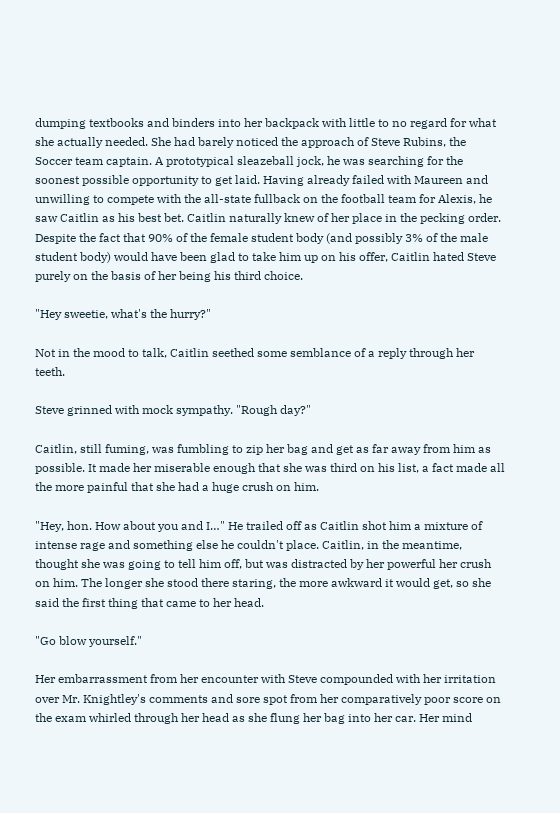dumping textbooks and binders into her backpack with little to no regard for what she actually needed. She had barely noticed the approach of Steve Rubins, the Soccer team captain. A prototypical sleazeball jock, he was searching for the soonest possible opportunity to get laid. Having already failed with Maureen and unwilling to compete with the all-state fullback on the football team for Alexis, he saw Caitlin as his best bet. Caitlin naturally knew of her place in the pecking order. Despite the fact that 90% of the female student body (and possibly 3% of the male student body) would have been glad to take him up on his offer, Caitlin hated Steve purely on the basis of her being his third choice.

"Hey sweetie, what's the hurry?"

Not in the mood to talk, Caitlin seethed some semblance of a reply through her teeth.

Steve grinned with mock sympathy. "Rough day?"

Caitlin, still fuming, was fumbling to zip her bag and get as far away from him as possible. It made her miserable enough that she was third on his list, a fact made all the more painful that she had a huge crush on him.

"Hey, hon. How about you and I…" He trailed off as Caitlin shot him a mixture of intense rage and something else he couldn't place. Caitlin, in the meantime, thought she was going to tell him off, but was distracted by her powerful her crush on him. The longer she stood there staring, the more awkward it would get, so she said the first thing that came to her head.

"Go blow yourself."

Her embarrassment from her encounter with Steve compounded with her irritation over Mr. Knightley's comments and sore spot from her comparatively poor score on the exam whirled through her head as she flung her bag into her car. Her mind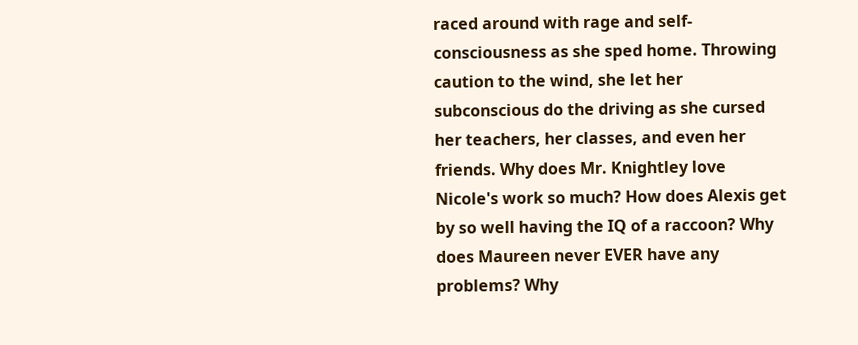raced around with rage and self-consciousness as she sped home. Throwing caution to the wind, she let her subconscious do the driving as she cursed her teachers, her classes, and even her friends. Why does Mr. Knightley love Nicole's work so much? How does Alexis get by so well having the IQ of a raccoon? Why does Maureen never EVER have any problems? Why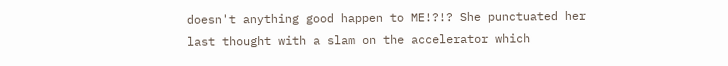doesn't anything good happen to ME!?!? She punctuated her last thought with a slam on the accelerator which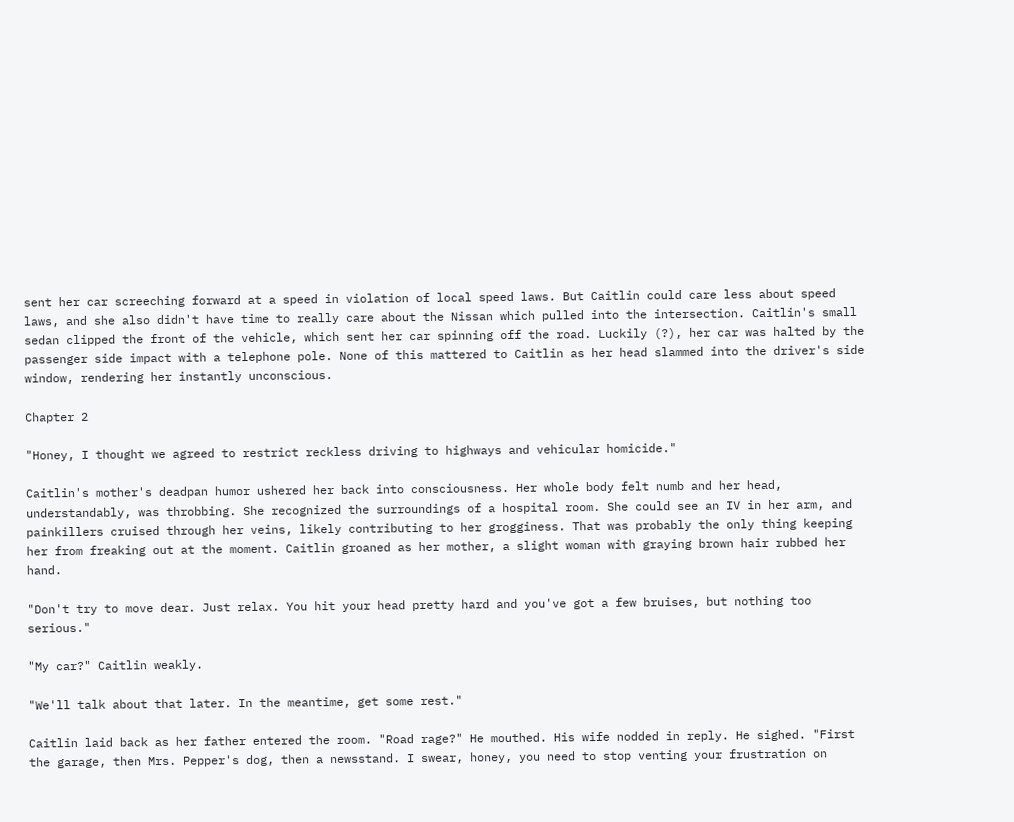sent her car screeching forward at a speed in violation of local speed laws. But Caitlin could care less about speed laws, and she also didn't have time to really care about the Nissan which pulled into the intersection. Caitlin's small sedan clipped the front of the vehicle, which sent her car spinning off the road. Luckily (?), her car was halted by the passenger side impact with a telephone pole. None of this mattered to Caitlin as her head slammed into the driver's side window, rendering her instantly unconscious.

Chapter 2

"Honey, I thought we agreed to restrict reckless driving to highways and vehicular homicide."

Caitlin's mother's deadpan humor ushered her back into consciousness. Her whole body felt numb and her head, understandably, was throbbing. She recognized the surroundings of a hospital room. She could see an IV in her arm, and painkillers cruised through her veins, likely contributing to her grogginess. That was probably the only thing keeping her from freaking out at the moment. Caitlin groaned as her mother, a slight woman with graying brown hair rubbed her hand.

"Don't try to move dear. Just relax. You hit your head pretty hard and you've got a few bruises, but nothing too serious."

"My car?" Caitlin weakly.

"We'll talk about that later. In the meantime, get some rest."

Caitlin laid back as her father entered the room. "Road rage?" He mouthed. His wife nodded in reply. He sighed. "First the garage, then Mrs. Pepper's dog, then a newsstand. I swear, honey, you need to stop venting your frustration on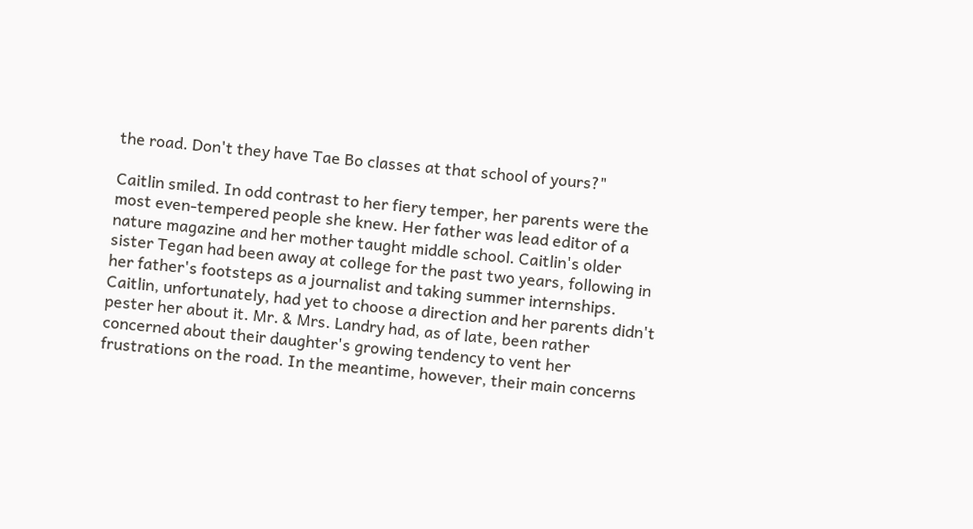the road. Don't they have Tae Bo classes at that school of yours?"

Caitlin smiled. In odd contrast to her fiery temper, her parents were the most even-tempered people she knew. Her father was lead editor of a nature magazine and her mother taught middle school. Caitlin's older sister Tegan had been away at college for the past two years, following in her father's footsteps as a journalist and taking summer internships. Caitlin, unfortunately, had yet to choose a direction and her parents didn't pester her about it. Mr. & Mrs. Landry had, as of late, been rather concerned about their daughter's growing tendency to vent her frustrations on the road. In the meantime, however, their main concerns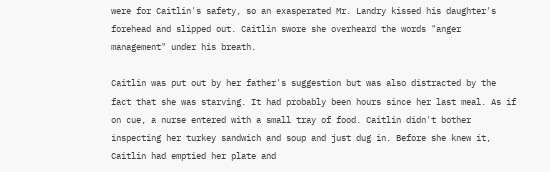were for Caitlin's safety, so an exasperated Mr. Landry kissed his daughter's forehead and slipped out. Caitlin swore she overheard the words "anger management" under his breath.

Caitlin was put out by her father's suggestion but was also distracted by the fact that she was starving. It had probably been hours since her last meal. As if on cue, a nurse entered with a small tray of food. Caitlin didn't bother inspecting her turkey sandwich and soup and just dug in. Before she knew it, Caitlin had emptied her plate and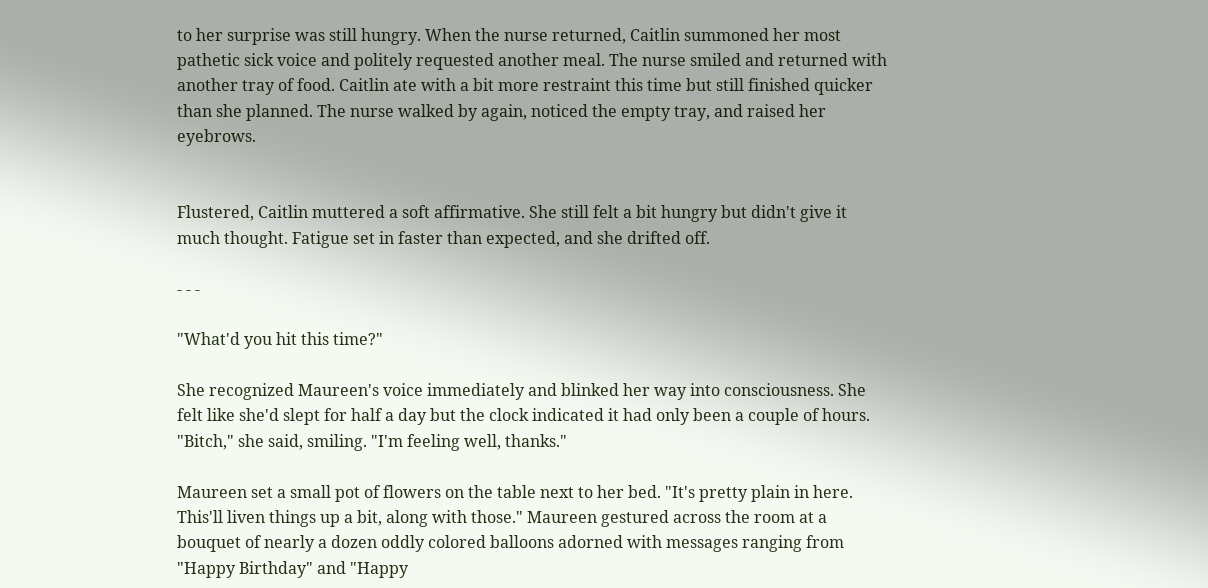to her surprise was still hungry. When the nurse returned, Caitlin summoned her most pathetic sick voice and politely requested another meal. The nurse smiled and returned with another tray of food. Caitlin ate with a bit more restraint this time but still finished quicker than she planned. The nurse walked by again, noticed the empty tray, and raised her eyebrows.


Flustered, Caitlin muttered a soft affirmative. She still felt a bit hungry but didn't give it much thought. Fatigue set in faster than expected, and she drifted off.

- - -

"What'd you hit this time?"

She recognized Maureen's voice immediately and blinked her way into consciousness. She felt like she'd slept for half a day but the clock indicated it had only been a couple of hours. "Bitch," she said, smiling. "I'm feeling well, thanks."

Maureen set a small pot of flowers on the table next to her bed. "It's pretty plain in here. This'll liven things up a bit, along with those." Maureen gestured across the room at a bouquet of nearly a dozen oddly colored balloons adorned with messages ranging from "Happy Birthday" and "Happy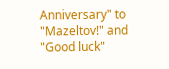Anniversary" to "Mazeltov!" and "Good luck"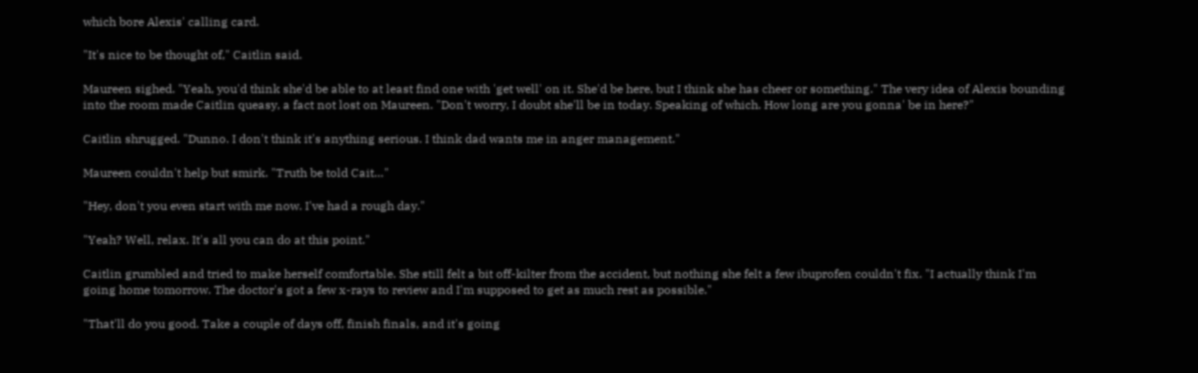which bore Alexis' calling card.

"It's nice to be thought of," Caitlin said.

Maureen sighed. "Yeah, you'd think she'd be able to at least find one with 'get well' on it. She'd be here, but I think she has cheer or something." The very idea of Alexis bounding into the room made Caitlin queasy, a fact not lost on Maureen. "Don't worry, I doubt she'll be in today. Speaking of which. How long are you gonna' be in here?"

Caitlin shrugged. "Dunno. I don't think it's anything serious. I think dad wants me in anger management."

Maureen couldn't help but smirk. "Truth be told Cait…"

"Hey, don't you even start with me now. I've had a rough day."

"Yeah? Well, relax. It's all you can do at this point."

Caitlin grumbled and tried to make herself comfortable. She still felt a bit off-kilter from the accident, but nothing she felt a few ibuprofen couldn't fix. "I actually think I'm going home tomorrow. The doctor's got a few x-rays to review and I'm supposed to get as much rest as possible."

"That'll do you good. Take a couple of days off, finish finals, and it's going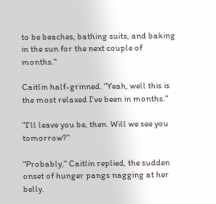to be beaches, bathing suits, and baking in the sun for the next couple of months."

Caitlin half-grinned. "Yeah, well this is the most relaxed I've been in months."

"I'll leave you be, then. Will we see you tomorrow?"

"Probably," Caitlin replied, the sudden onset of hunger pangs nagging at her belly.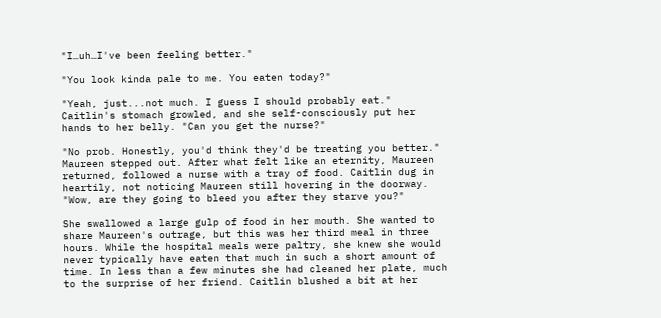"I…uh…I've been feeling better."

"You look kinda pale to me. You eaten today?"

"Yeah, just...not much. I guess I should probably eat." Caitlin's stomach growled, and she self-consciously put her hands to her belly. "Can you get the nurse?"

"No prob. Honestly, you'd think they'd be treating you better." Maureen stepped out. After what felt like an eternity, Maureen returned, followed a nurse with a tray of food. Caitlin dug in heartily, not noticing Maureen still hovering in the doorway. "Wow, are they going to bleed you after they starve you?"

She swallowed a large gulp of food in her mouth. She wanted to share Maureen's outrage, but this was her third meal in three hours. While the hospital meals were paltry, she knew she would never typically have eaten that much in such a short amount of time. In less than a few minutes she had cleaned her plate, much to the surprise of her friend. Caitlin blushed a bit at her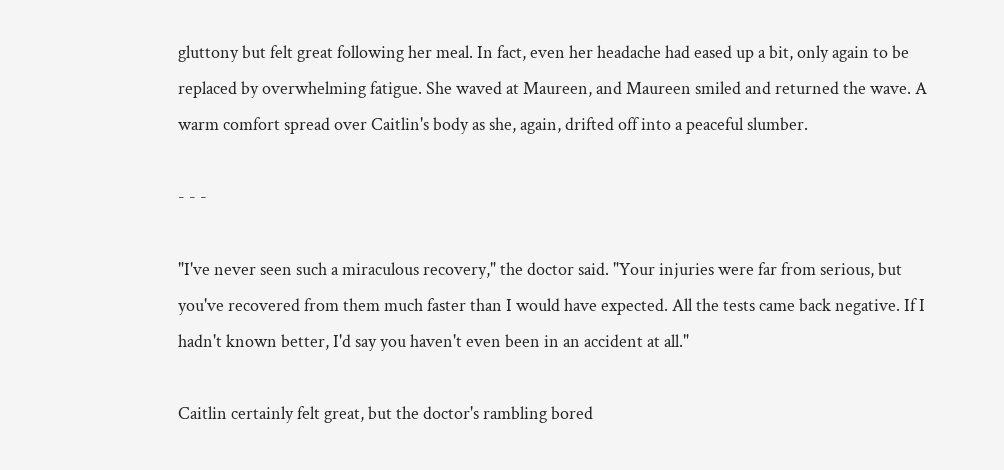gluttony but felt great following her meal. In fact, even her headache had eased up a bit, only again to be replaced by overwhelming fatigue. She waved at Maureen, and Maureen smiled and returned the wave. A warm comfort spread over Caitlin's body as she, again, drifted off into a peaceful slumber.

- - -

"I've never seen such a miraculous recovery," the doctor said. "Your injuries were far from serious, but you've recovered from them much faster than I would have expected. All the tests came back negative. If I hadn't known better, I'd say you haven't even been in an accident at all."

Caitlin certainly felt great, but the doctor's rambling bored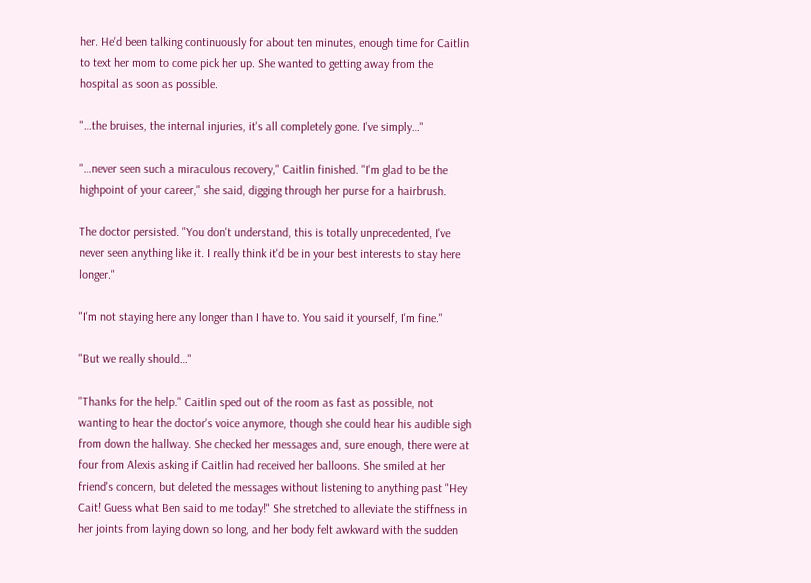her. He'd been talking continuously for about ten minutes, enough time for Caitlin to text her mom to come pick her up. She wanted to getting away from the hospital as soon as possible.

"…the bruises, the internal injuries, it's all completely gone. I've simply…"

"…never seen such a miraculous recovery," Caitlin finished. "I'm glad to be the highpoint of your career," she said, digging through her purse for a hairbrush.

The doctor persisted. "You don't understand, this is totally unprecedented, I've never seen anything like it. I really think it'd be in your best interests to stay here longer."

"I'm not staying here any longer than I have to. You said it yourself, I'm fine."

"But we really should…"

"Thanks for the help." Caitlin sped out of the room as fast as possible, not wanting to hear the doctor's voice anymore, though she could hear his audible sigh from down the hallway. She checked her messages and, sure enough, there were at four from Alexis asking if Caitlin had received her balloons. She smiled at her friend's concern, but deleted the messages without listening to anything past "Hey Cait! Guess what Ben said to me today!" She stretched to alleviate the stiffness in her joints from laying down so long, and her body felt awkward with the sudden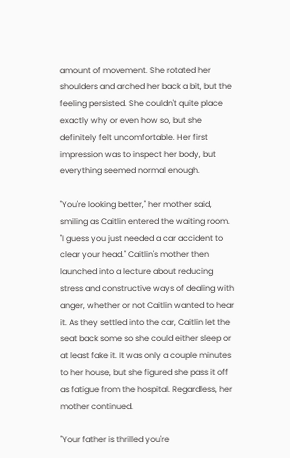amount of movement. She rotated her shoulders and arched her back a bit, but the feeling persisted. She couldn't quite place exactly why or even how so, but she definitely felt uncomfortable. Her first impression was to inspect her body, but everything seemed normal enough.

"You're looking better," her mother said, smiling as Caitlin entered the waiting room. "I guess you just needed a car accident to clear your head." Caitlin's mother then launched into a lecture about reducing stress and constructive ways of dealing with anger, whether or not Caitlin wanted to hear it. As they settled into the car, Caitlin let the seat back some so she could either sleep or at least fake it. It was only a couple minutes to her house, but she figured she pass it off as fatigue from the hospital. Regardless, her mother continued.

"Your father is thrilled you're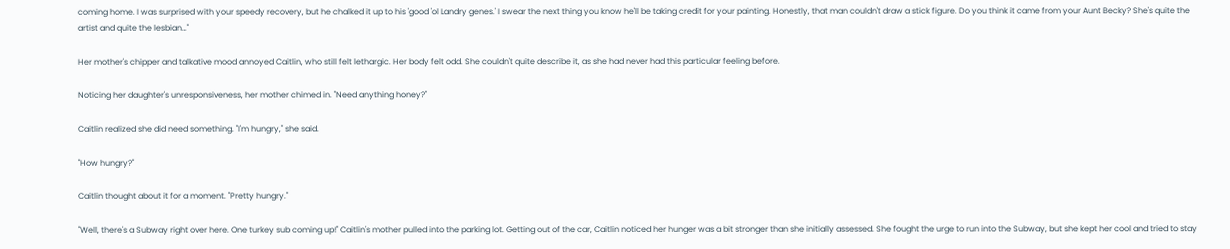coming home. I was surprised with your speedy recovery, but he chalked it up to his 'good 'ol Landry genes.' I swear the next thing you know he'll be taking credit for your painting. Honestly, that man couldn't draw a stick figure. Do you think it came from your Aunt Becky? She's quite the artist and quite the lesbian…"

Her mother's chipper and talkative mood annoyed Caitlin, who still felt lethargic. Her body felt odd. She couldn't quite describe it, as she had never had this particular feeling before.

Noticing her daughter's unresponsiveness, her mother chimed in. "Need anything honey?"

Caitlin realized she did need something. "I'm hungry," she said.

"How hungry?"

Caitlin thought about it for a moment. "Pretty hungry."

"Well, there's a Subway right over here. One turkey sub coming up!" Caitlin's mother pulled into the parking lot. Getting out of the car, Caitlin noticed her hunger was a bit stronger than she initially assessed. She fought the urge to run into the Subway, but she kept her cool and tried to stay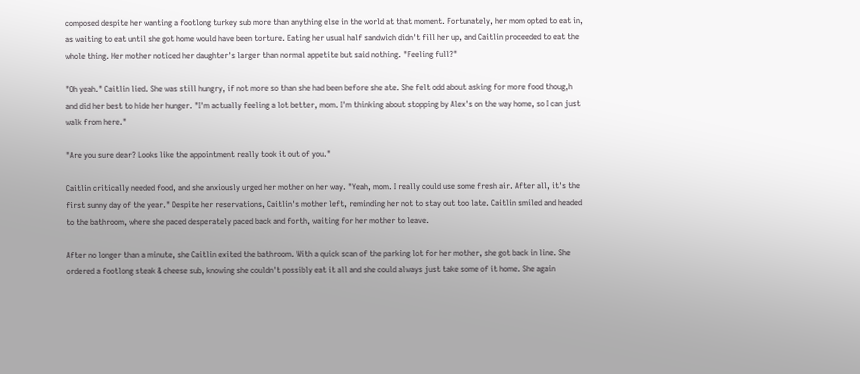composed despite her wanting a footlong turkey sub more than anything else in the world at that moment. Fortunately, her mom opted to eat in, as waiting to eat until she got home would have been torture. Eating her usual half sandwich didn't fill her up, and Caitlin proceeded to eat the whole thing. Her mother noticed her daughter's larger than normal appetite but said nothing. "Feeling full?"

"Oh yeah." Caitlin lied. She was still hungry, if not more so than she had been before she ate. She felt odd about asking for more food thoug,h and did her best to hide her hunger. "I'm actually feeling a lot better, mom. I'm thinking about stopping by Alex's on the way home, so I can just walk from here."

"Are you sure dear? Looks like the appointment really took it out of you."

Caitlin critically needed food, and she anxiously urged her mother on her way. "Yeah, mom. I really could use some fresh air. After all, it's the first sunny day of the year." Despite her reservations, Caitlin's mother left, reminding her not to stay out too late. Caitlin smiled and headed to the bathroom, where she paced desperately paced back and forth, waiting for her mother to leave.

After no longer than a minute, she Caitlin exited the bathroom. With a quick scan of the parking lot for her mother, she got back in line. She ordered a footlong steak & cheese sub, knowing she couldn't possibly eat it all and she could always just take some of it home. She again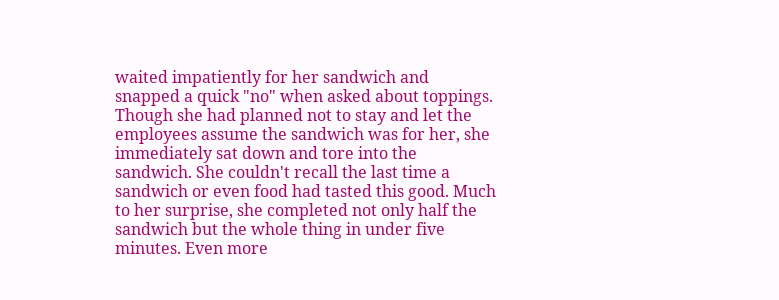waited impatiently for her sandwich and snapped a quick "no" when asked about toppings. Though she had planned not to stay and let the employees assume the sandwich was for her, she immediately sat down and tore into the sandwich. She couldn't recall the last time a sandwich or even food had tasted this good. Much to her surprise, she completed not only half the sandwich but the whole thing in under five minutes. Even more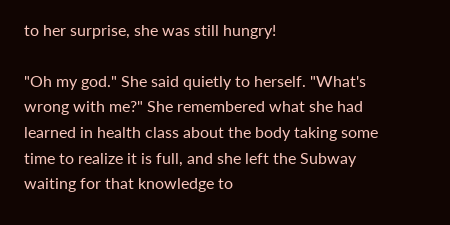to her surprise, she was still hungry!

"Oh my god." She said quietly to herself. "What's wrong with me?" She remembered what she had learned in health class about the body taking some time to realize it is full, and she left the Subway waiting for that knowledge to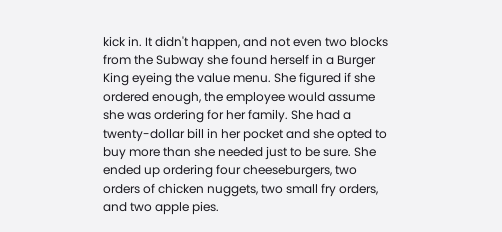kick in. It didn't happen, and not even two blocks from the Subway she found herself in a Burger King eyeing the value menu. She figured if she ordered enough, the employee would assume she was ordering for her family. She had a twenty-dollar bill in her pocket and she opted to buy more than she needed just to be sure. She ended up ordering four cheeseburgers, two orders of chicken nuggets, two small fry orders, and two apple pies.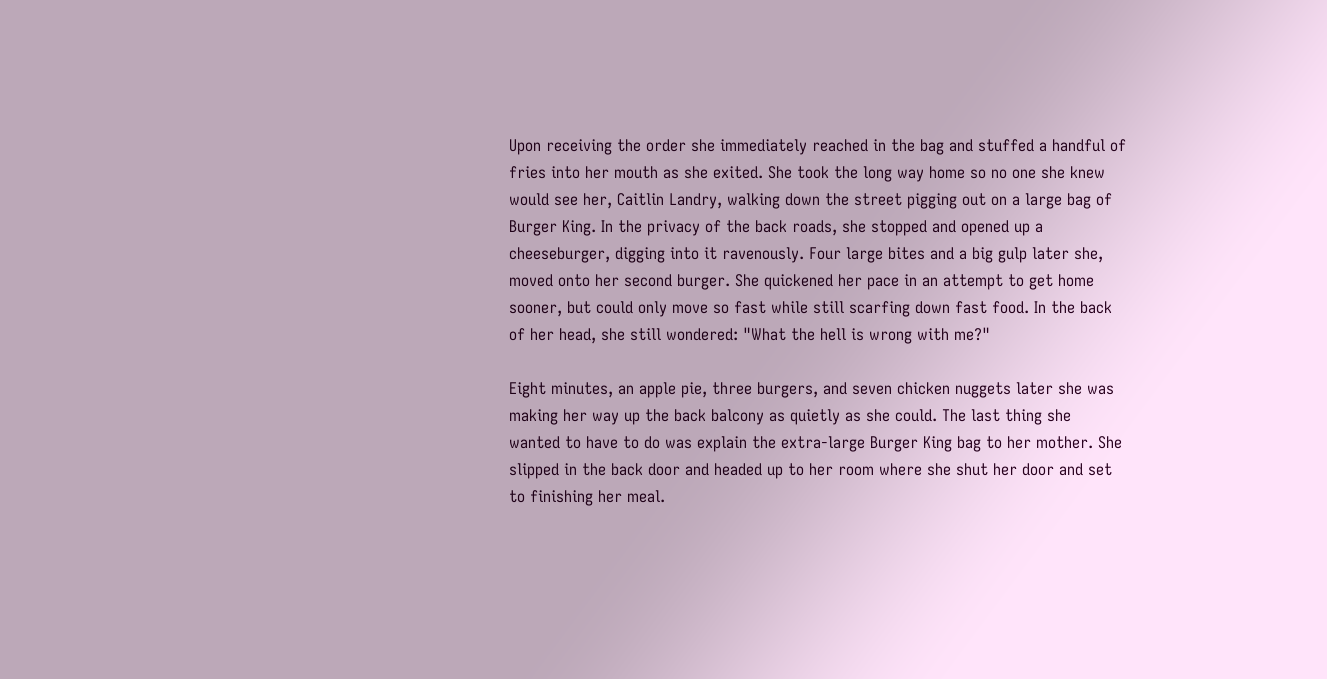Upon receiving the order she immediately reached in the bag and stuffed a handful of fries into her mouth as she exited. She took the long way home so no one she knew would see her, Caitlin Landry, walking down the street pigging out on a large bag of Burger King. In the privacy of the back roads, she stopped and opened up a cheeseburger, digging into it ravenously. Four large bites and a big gulp later she, moved onto her second burger. She quickened her pace in an attempt to get home sooner, but could only move so fast while still scarfing down fast food. In the back of her head, she still wondered: "What the hell is wrong with me?"

Eight minutes, an apple pie, three burgers, and seven chicken nuggets later she was making her way up the back balcony as quietly as she could. The last thing she wanted to have to do was explain the extra-large Burger King bag to her mother. She slipped in the back door and headed up to her room where she shut her door and set to finishing her meal.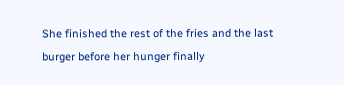She finished the rest of the fries and the last burger before her hunger finally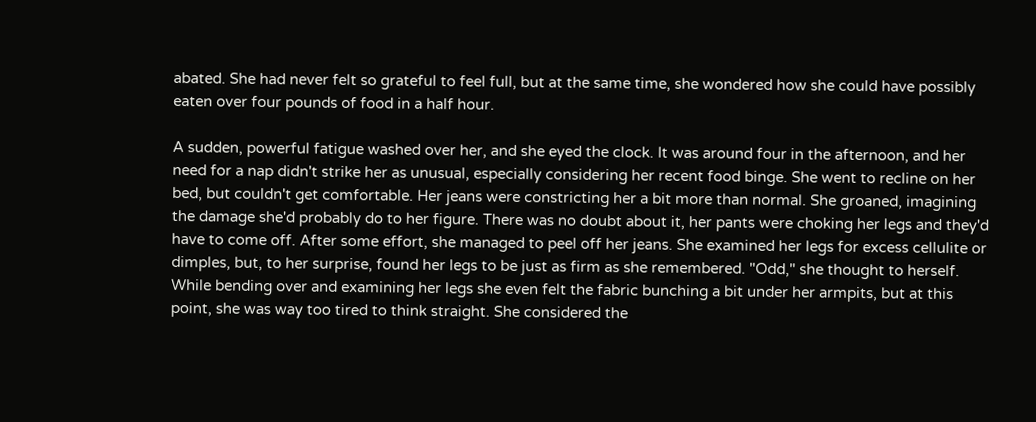abated. She had never felt so grateful to feel full, but at the same time, she wondered how she could have possibly eaten over four pounds of food in a half hour.

A sudden, powerful fatigue washed over her, and she eyed the clock. It was around four in the afternoon, and her need for a nap didn't strike her as unusual, especially considering her recent food binge. She went to recline on her bed, but couldn't get comfortable. Her jeans were constricting her a bit more than normal. She groaned, imagining the damage she'd probably do to her figure. There was no doubt about it, her pants were choking her legs and they'd have to come off. After some effort, she managed to peel off her jeans. She examined her legs for excess cellulite or dimples, but, to her surprise, found her legs to be just as firm as she remembered. "Odd," she thought to herself. While bending over and examining her legs she even felt the fabric bunching a bit under her armpits, but at this point, she was way too tired to think straight. She considered the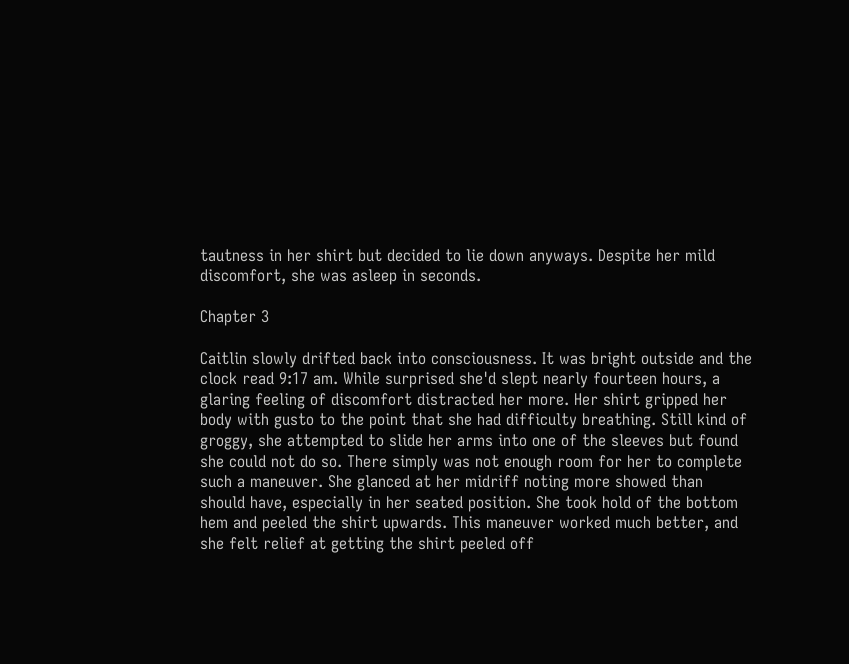tautness in her shirt but decided to lie down anyways. Despite her mild discomfort, she was asleep in seconds.

Chapter 3

Caitlin slowly drifted back into consciousness. It was bright outside and the clock read 9:17 am. While surprised she'd slept nearly fourteen hours, a glaring feeling of discomfort distracted her more. Her shirt gripped her body with gusto to the point that she had difficulty breathing. Still kind of groggy, she attempted to slide her arms into one of the sleeves but found she could not do so. There simply was not enough room for her to complete such a maneuver. She glanced at her midriff noting more showed than should have, especially in her seated position. She took hold of the bottom hem and peeled the shirt upwards. This maneuver worked much better, and she felt relief at getting the shirt peeled off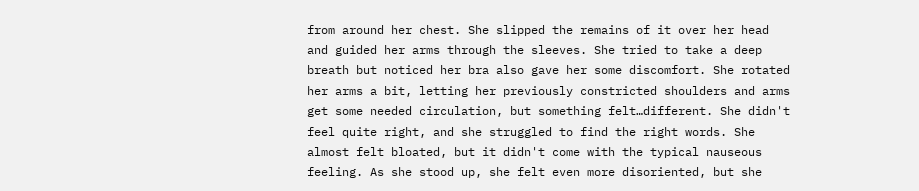from around her chest. She slipped the remains of it over her head and guided her arms through the sleeves. She tried to take a deep breath but noticed her bra also gave her some discomfort. She rotated her arms a bit, letting her previously constricted shoulders and arms get some needed circulation, but something felt…different. She didn't feel quite right, and she struggled to find the right words. She almost felt bloated, but it didn't come with the typical nauseous feeling. As she stood up, she felt even more disoriented, but she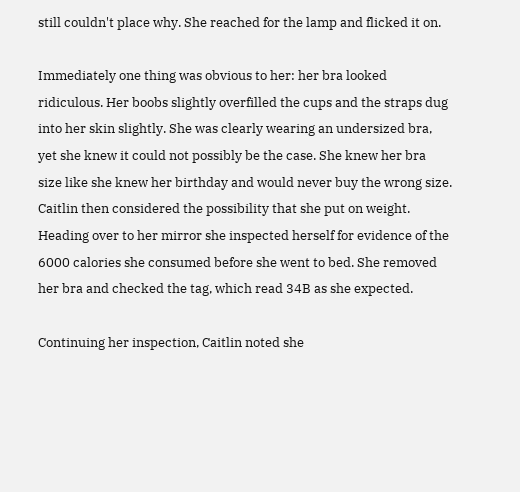still couldn't place why. She reached for the lamp and flicked it on.

Immediately one thing was obvious to her: her bra looked ridiculous. Her boobs slightly overfilled the cups and the straps dug into her skin slightly. She was clearly wearing an undersized bra, yet she knew it could not possibly be the case. She knew her bra size like she knew her birthday and would never buy the wrong size. Caitlin then considered the possibility that she put on weight. Heading over to her mirror she inspected herself for evidence of the 6000 calories she consumed before she went to bed. She removed her bra and checked the tag, which read 34B as she expected.

Continuing her inspection, Caitlin noted she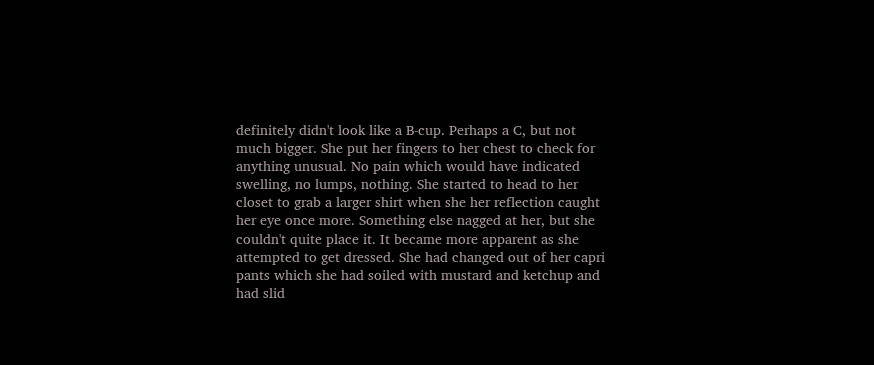definitely didn't look like a B-cup. Perhaps a C, but not much bigger. She put her fingers to her chest to check for anything unusual. No pain which would have indicated swelling, no lumps, nothing. She started to head to her closet to grab a larger shirt when she her reflection caught her eye once more. Something else nagged at her, but she couldn't quite place it. It became more apparent as she attempted to get dressed. She had changed out of her capri pants which she had soiled with mustard and ketchup and had slid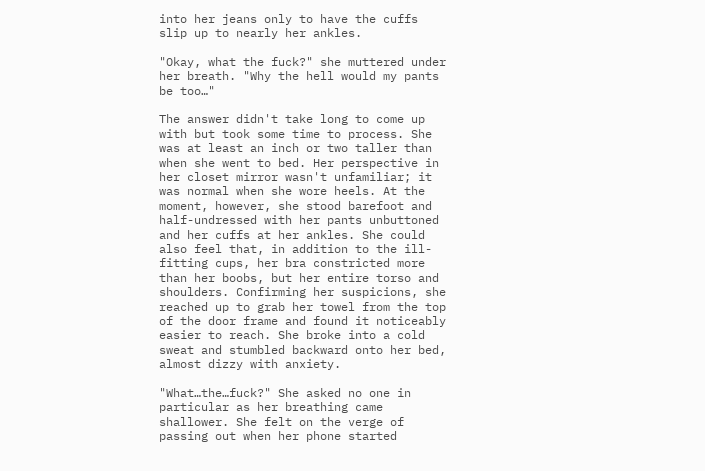into her jeans only to have the cuffs slip up to nearly her ankles.

"Okay, what the fuck?" she muttered under her breath. "Why the hell would my pants be too…"

The answer didn't take long to come up with but took some time to process. She was at least an inch or two taller than when she went to bed. Her perspective in her closet mirror wasn't unfamiliar; it was normal when she wore heels. At the moment, however, she stood barefoot and half-undressed with her pants unbuttoned and her cuffs at her ankles. She could also feel that, in addition to the ill-fitting cups, her bra constricted more than her boobs, but her entire torso and shoulders. Confirming her suspicions, she reached up to grab her towel from the top of the door frame and found it noticeably easier to reach. She broke into a cold sweat and stumbled backward onto her bed, almost dizzy with anxiety.

"What…the…fuck?" She asked no one in particular as her breathing came shallower. She felt on the verge of passing out when her phone started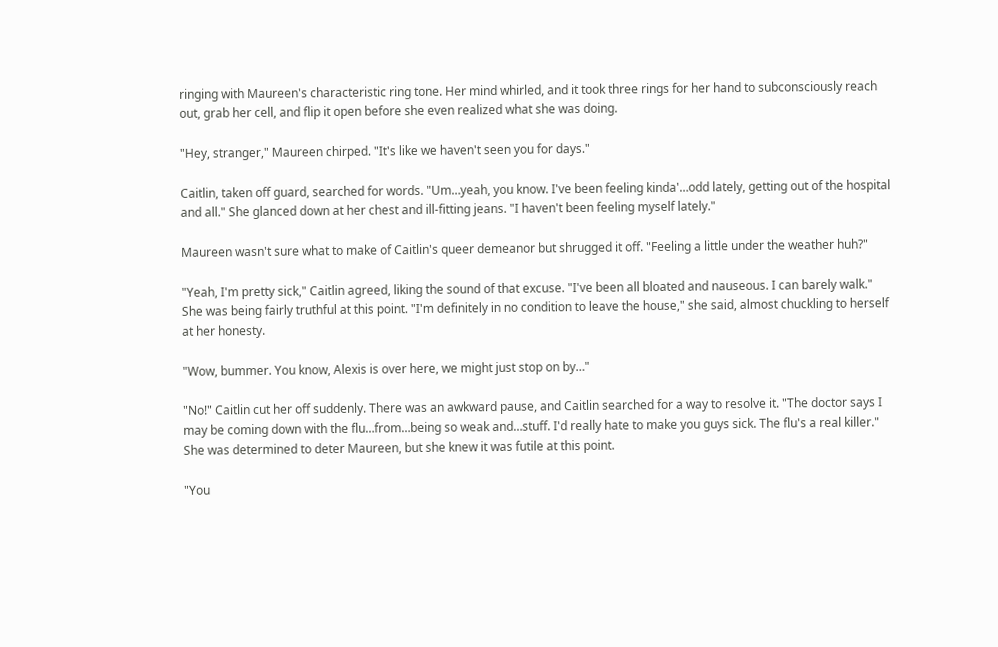ringing with Maureen's characteristic ring tone. Her mind whirled, and it took three rings for her hand to subconsciously reach out, grab her cell, and flip it open before she even realized what she was doing.

"Hey, stranger," Maureen chirped. "It's like we haven't seen you for days."

Caitlin, taken off guard, searched for words. "Um…yeah, you know. I've been feeling kinda'…odd lately, getting out of the hospital and all." She glanced down at her chest and ill-fitting jeans. "I haven't been feeling myself lately."

Maureen wasn't sure what to make of Caitlin's queer demeanor but shrugged it off. "Feeling a little under the weather huh?"

"Yeah, I'm pretty sick," Caitlin agreed, liking the sound of that excuse. "I've been all bloated and nauseous. I can barely walk." She was being fairly truthful at this point. "I'm definitely in no condition to leave the house," she said, almost chuckling to herself at her honesty.

"Wow, bummer. You know, Alexis is over here, we might just stop on by…"

"No!" Caitlin cut her off suddenly. There was an awkward pause, and Caitlin searched for a way to resolve it. "The doctor says I may be coming down with the flu…from…being so weak and…stuff. I'd really hate to make you guys sick. The flu's a real killer." She was determined to deter Maureen, but she knew it was futile at this point.

"You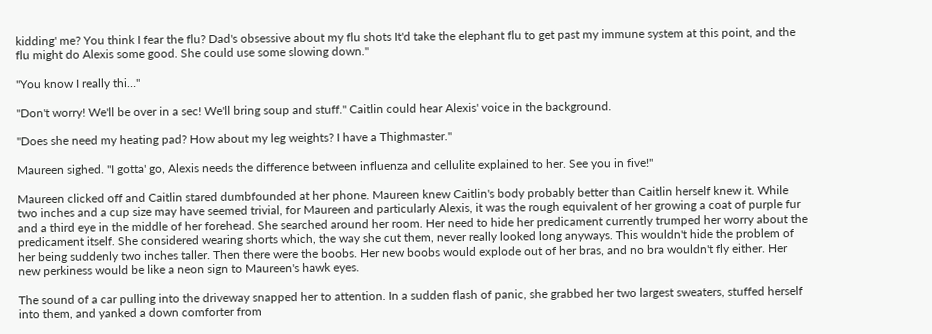kidding' me? You think I fear the flu? Dad's obsessive about my flu shots It'd take the elephant flu to get past my immune system at this point, and the flu might do Alexis some good. She could use some slowing down."

"You know I really thi…"

"Don't worry! We'll be over in a sec! We'll bring soup and stuff." Caitlin could hear Alexis' voice in the background.

"Does she need my heating pad? How about my leg weights? I have a Thighmaster."

Maureen sighed. "I gotta' go, Alexis needs the difference between influenza and cellulite explained to her. See you in five!"

Maureen clicked off and Caitlin stared dumbfounded at her phone. Maureen knew Caitlin's body probably better than Caitlin herself knew it. While two inches and a cup size may have seemed trivial, for Maureen and particularly Alexis, it was the rough equivalent of her growing a coat of purple fur and a third eye in the middle of her forehead. She searched around her room. Her need to hide her predicament currently trumped her worry about the predicament itself. She considered wearing shorts which, the way she cut them, never really looked long anyways. This wouldn't hide the problem of her being suddenly two inches taller. Then there were the boobs. Her new boobs would explode out of her bras, and no bra wouldn't fly either. Her new perkiness would be like a neon sign to Maureen's hawk eyes.

The sound of a car pulling into the driveway snapped her to attention. In a sudden flash of panic, she grabbed her two largest sweaters, stuffed herself into them, and yanked a down comforter from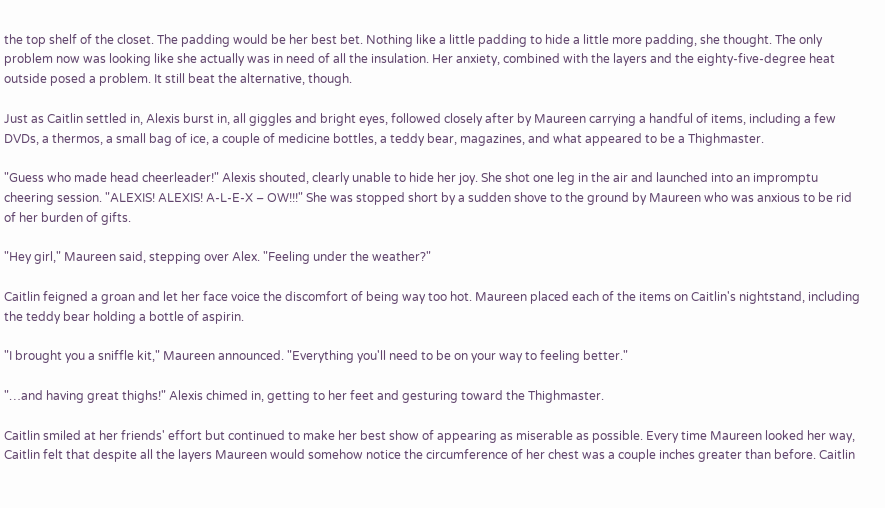the top shelf of the closet. The padding would be her best bet. Nothing like a little padding to hide a little more padding, she thought. The only problem now was looking like she actually was in need of all the insulation. Her anxiety, combined with the layers and the eighty-five-degree heat outside posed a problem. It still beat the alternative, though.

Just as Caitlin settled in, Alexis burst in, all giggles and bright eyes, followed closely after by Maureen carrying a handful of items, including a few DVDs, a thermos, a small bag of ice, a couple of medicine bottles, a teddy bear, magazines, and what appeared to be a Thighmaster.

"Guess who made head cheerleader!" Alexis shouted, clearly unable to hide her joy. She shot one leg in the air and launched into an impromptu cheering session. "ALEXIS! ALEXIS! A-L-E-X – OW!!!" She was stopped short by a sudden shove to the ground by Maureen who was anxious to be rid of her burden of gifts.

"Hey girl," Maureen said, stepping over Alex. "Feeling under the weather?"

Caitlin feigned a groan and let her face voice the discomfort of being way too hot. Maureen placed each of the items on Caitlin's nightstand, including the teddy bear holding a bottle of aspirin.

"I brought you a sniffle kit," Maureen announced. "Everything you'll need to be on your way to feeling better."

"…and having great thighs!" Alexis chimed in, getting to her feet and gesturing toward the Thighmaster.

Caitlin smiled at her friends' effort but continued to make her best show of appearing as miserable as possible. Every time Maureen looked her way, Caitlin felt that despite all the layers Maureen would somehow notice the circumference of her chest was a couple inches greater than before. Caitlin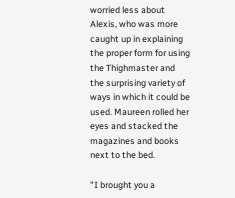worried less about Alexis, who was more caught up in explaining the proper form for using the Thighmaster and the surprising variety of ways in which it could be used. Maureen rolled her eyes and stacked the magazines and books next to the bed.

"I brought you a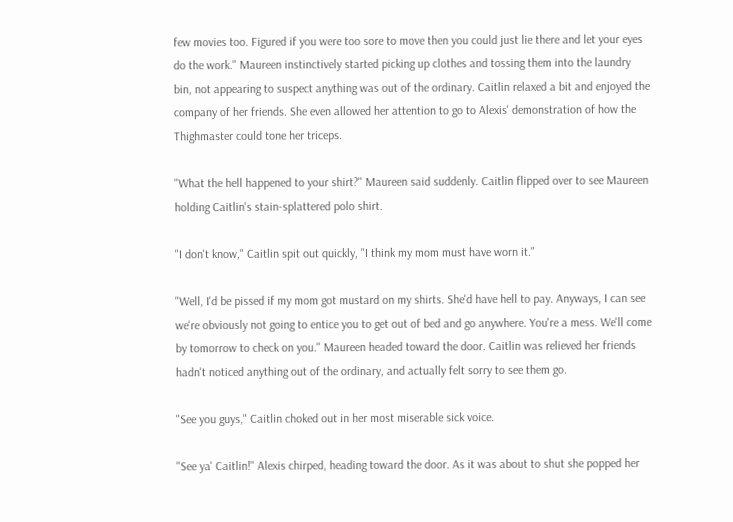few movies too. Figured if you were too sore to move then you could just lie there and let your eyes do the work." Maureen instinctively started picking up clothes and tossing them into the laundry bin, not appearing to suspect anything was out of the ordinary. Caitlin relaxed a bit and enjoyed the company of her friends. She even allowed her attention to go to Alexis' demonstration of how the Thighmaster could tone her triceps.

"What the hell happened to your shirt?" Maureen said suddenly. Caitlin flipped over to see Maureen holding Caitlin's stain-splattered polo shirt.

"I don't know," Caitlin spit out quickly, "I think my mom must have worn it."

"Well, I'd be pissed if my mom got mustard on my shirts. She'd have hell to pay. Anyways, I can see we're obviously not going to entice you to get out of bed and go anywhere. You're a mess. We'll come by tomorrow to check on you." Maureen headed toward the door. Caitlin was relieved her friends hadn't noticed anything out of the ordinary, and actually felt sorry to see them go.

"See you guys," Caitlin choked out in her most miserable sick voice.

"See ya' Caitlin!" Alexis chirped, heading toward the door. As it was about to shut she popped her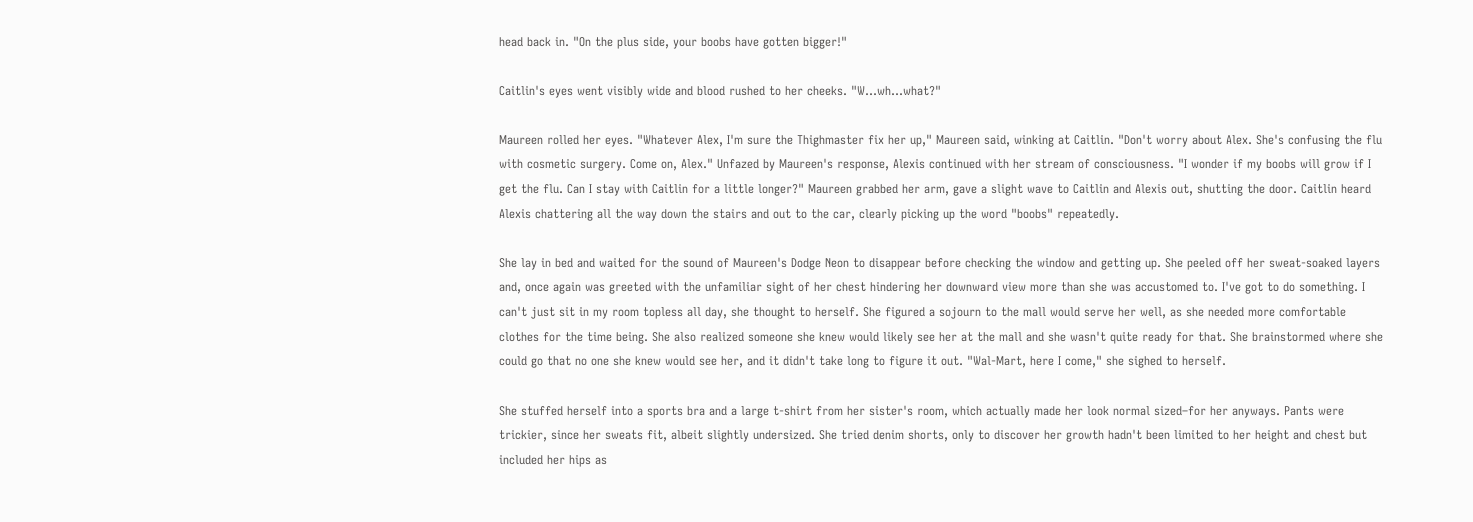head back in. "On the plus side, your boobs have gotten bigger!"

Caitlin's eyes went visibly wide and blood rushed to her cheeks. "W…wh…what?"

Maureen rolled her eyes. "Whatever Alex, I'm sure the Thighmaster fix her up," Maureen said, winking at Caitlin. "Don't worry about Alex. She's confusing the flu with cosmetic surgery. Come on, Alex." Unfazed by Maureen's response, Alexis continued with her stream of consciousness. "I wonder if my boobs will grow if I get the flu. Can I stay with Caitlin for a little longer?" Maureen grabbed her arm, gave a slight wave to Caitlin and Alexis out, shutting the door. Caitlin heard Alexis chattering all the way down the stairs and out to the car, clearly picking up the word "boobs" repeatedly.

She lay in bed and waited for the sound of Maureen's Dodge Neon to disappear before checking the window and getting up. She peeled off her sweat-soaked layers and, once again was greeted with the unfamiliar sight of her chest hindering her downward view more than she was accustomed to. I've got to do something. I can't just sit in my room topless all day, she thought to herself. She figured a sojourn to the mall would serve her well, as she needed more comfortable clothes for the time being. She also realized someone she knew would likely see her at the mall and she wasn't quite ready for that. She brainstormed where she could go that no one she knew would see her, and it didn't take long to figure it out. "Wal-Mart, here I come," she sighed to herself.

She stuffed herself into a sports bra and a large t-shirt from her sister's room, which actually made her look normal sized–for her anyways. Pants were trickier, since her sweats fit, albeit slightly undersized. She tried denim shorts, only to discover her growth hadn't been limited to her height and chest but included her hips as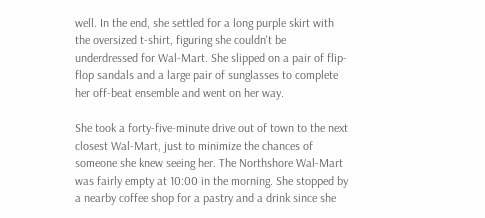well. In the end, she settled for a long purple skirt with the oversized t-shirt, figuring she couldn't be underdressed for Wal-Mart. She slipped on a pair of flip-flop sandals and a large pair of sunglasses to complete her off-beat ensemble and went on her way.

She took a forty-five-minute drive out of town to the next closest Wal-Mart, just to minimize the chances of someone she knew seeing her. The Northshore Wal-Mart was fairly empty at 10:00 in the morning. She stopped by a nearby coffee shop for a pastry and a drink since she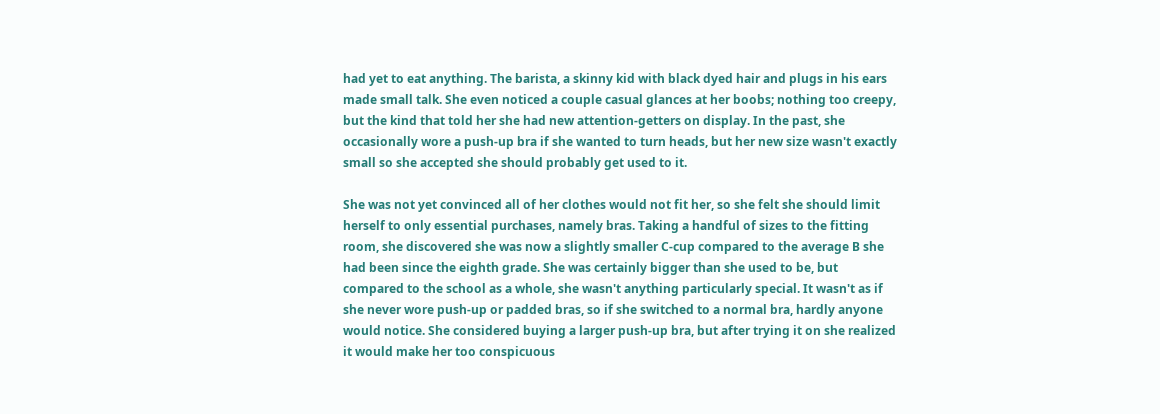had yet to eat anything. The barista, a skinny kid with black dyed hair and plugs in his ears made small talk. She even noticed a couple casual glances at her boobs; nothing too creepy, but the kind that told her she had new attention-getters on display. In the past, she occasionally wore a push-up bra if she wanted to turn heads, but her new size wasn't exactly small so she accepted she should probably get used to it.

She was not yet convinced all of her clothes would not fit her, so she felt she should limit herself to only essential purchases, namely bras. Taking a handful of sizes to the fitting room, she discovered she was now a slightly smaller C-cup compared to the average B she had been since the eighth grade. She was certainly bigger than she used to be, but compared to the school as a whole, she wasn't anything particularly special. It wasn't as if she never wore push-up or padded bras, so if she switched to a normal bra, hardly anyone would notice. She considered buying a larger push-up bra, but after trying it on she realized it would make her too conspicuous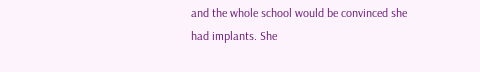and the whole school would be convinced she had implants. She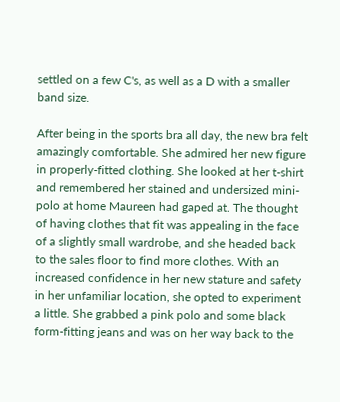settled on a few C's, as well as a D with a smaller band size.

After being in the sports bra all day, the new bra felt amazingly comfortable. She admired her new figure in properly-fitted clothing. She looked at her t-shirt and remembered her stained and undersized mini-polo at home Maureen had gaped at. The thought of having clothes that fit was appealing in the face of a slightly small wardrobe, and she headed back to the sales floor to find more clothes. With an increased confidence in her new stature and safety in her unfamiliar location, she opted to experiment a little. She grabbed a pink polo and some black form-fitting jeans and was on her way back to the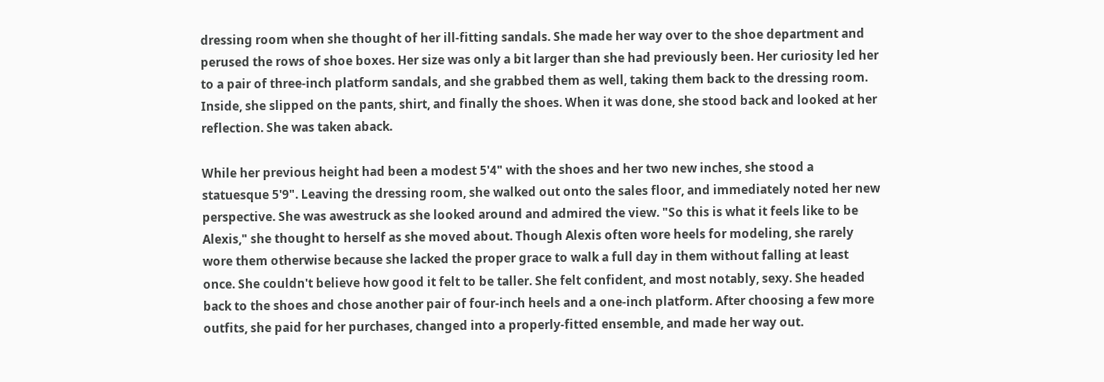dressing room when she thought of her ill-fitting sandals. She made her way over to the shoe department and perused the rows of shoe boxes. Her size was only a bit larger than she had previously been. Her curiosity led her to a pair of three-inch platform sandals, and she grabbed them as well, taking them back to the dressing room. Inside, she slipped on the pants, shirt, and finally the shoes. When it was done, she stood back and looked at her reflection. She was taken aback.

While her previous height had been a modest 5'4" with the shoes and her two new inches, she stood a statuesque 5'9". Leaving the dressing room, she walked out onto the sales floor, and immediately noted her new perspective. She was awestruck as she looked around and admired the view. "So this is what it feels like to be Alexis," she thought to herself as she moved about. Though Alexis often wore heels for modeling, she rarely wore them otherwise because she lacked the proper grace to walk a full day in them without falling at least once. She couldn't believe how good it felt to be taller. She felt confident, and most notably, sexy. She headed back to the shoes and chose another pair of four-inch heels and a one-inch platform. After choosing a few more outfits, she paid for her purchases, changed into a properly-fitted ensemble, and made her way out.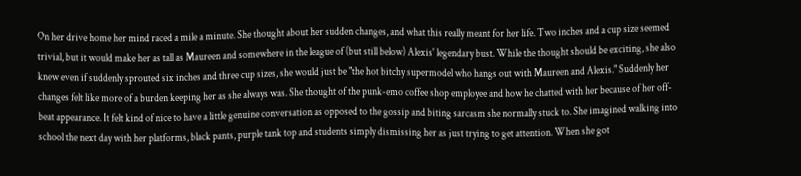On her drive home her mind raced a mile a minute. She thought about her sudden changes, and what this really meant for her life. Two inches and a cup size seemed trivial, but it would make her as tall as Maureen and somewhere in the league of (but still below) Alexis' legendary bust. While the thought should be exciting, she also knew even if suddenly sprouted six inches and three cup sizes, she would just be "the hot bitchy supermodel who hangs out with Maureen and Alexis." Suddenly her changes felt like more of a burden keeping her as she always was. She thought of the punk-emo coffee shop employee and how he chatted with her because of her off-beat appearance. It felt kind of nice to have a little genuine conversation as opposed to the gossip and biting sarcasm she normally stuck to. She imagined walking into school the next day with her platforms, black pants, purple tank top and students simply dismissing her as just trying to get attention. When she got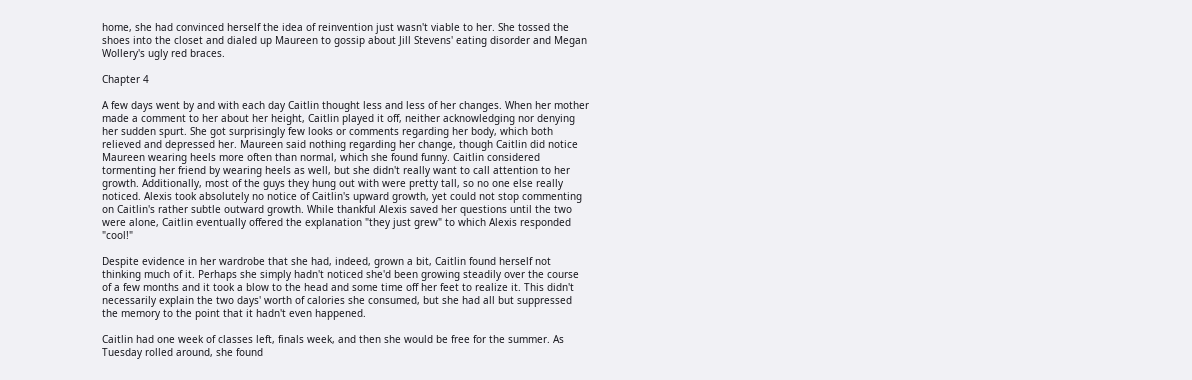home, she had convinced herself the idea of reinvention just wasn't viable to her. She tossed the shoes into the closet and dialed up Maureen to gossip about Jill Stevens' eating disorder and Megan Wollery's ugly red braces.

Chapter 4

A few days went by and with each day Caitlin thought less and less of her changes. When her mother made a comment to her about her height, Caitlin played it off, neither acknowledging nor denying her sudden spurt. She got surprisingly few looks or comments regarding her body, which both relieved and depressed her. Maureen said nothing regarding her change, though Caitlin did notice Maureen wearing heels more often than normal, which she found funny. Caitlin considered tormenting her friend by wearing heels as well, but she didn't really want to call attention to her growth. Additionally, most of the guys they hung out with were pretty tall, so no one else really noticed. Alexis took absolutely no notice of Caitlin's upward growth, yet could not stop commenting on Caitlin's rather subtle outward growth. While thankful Alexis saved her questions until the two were alone, Caitlin eventually offered the explanation "they just grew" to which Alexis responded "cool!"

Despite evidence in her wardrobe that she had, indeed, grown a bit, Caitlin found herself not thinking much of it. Perhaps she simply hadn't noticed she'd been growing steadily over the course of a few months and it took a blow to the head and some time off her feet to realize it. This didn't necessarily explain the two days' worth of calories she consumed, but she had all but suppressed the memory to the point that it hadn't even happened.

Caitlin had one week of classes left, finals week, and then she would be free for the summer. As Tuesday rolled around, she found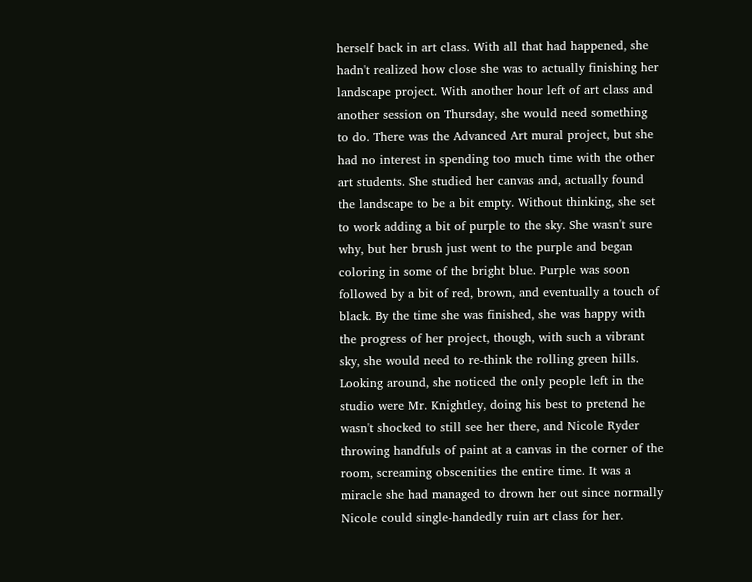herself back in art class. With all that had happened, she hadn't realized how close she was to actually finishing her landscape project. With another hour left of art class and another session on Thursday, she would need something to do. There was the Advanced Art mural project, but she had no interest in spending too much time with the other art students. She studied her canvas and, actually found the landscape to be a bit empty. Without thinking, she set to work adding a bit of purple to the sky. She wasn't sure why, but her brush just went to the purple and began coloring in some of the bright blue. Purple was soon followed by a bit of red, brown, and eventually a touch of black. By the time she was finished, she was happy with the progress of her project, though, with such a vibrant sky, she would need to re-think the rolling green hills. Looking around, she noticed the only people left in the studio were Mr. Knightley, doing his best to pretend he wasn't shocked to still see her there, and Nicole Ryder throwing handfuls of paint at a canvas in the corner of the room, screaming obscenities the entire time. It was a miracle she had managed to drown her out since normally Nicole could single-handedly ruin art class for her.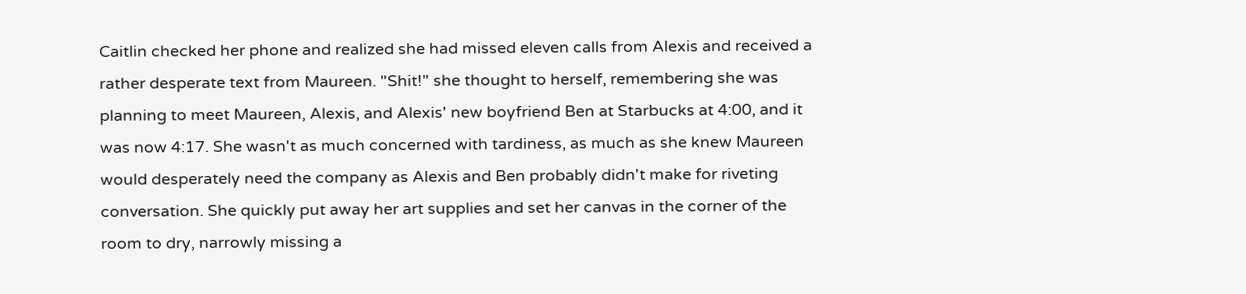Caitlin checked her phone and realized she had missed eleven calls from Alexis and received a rather desperate text from Maureen. "Shit!" she thought to herself, remembering she was planning to meet Maureen, Alexis, and Alexis' new boyfriend Ben at Starbucks at 4:00, and it was now 4:17. She wasn't as much concerned with tardiness, as much as she knew Maureen would desperately need the company as Alexis and Ben probably didn't make for riveting conversation. She quickly put away her art supplies and set her canvas in the corner of the room to dry, narrowly missing a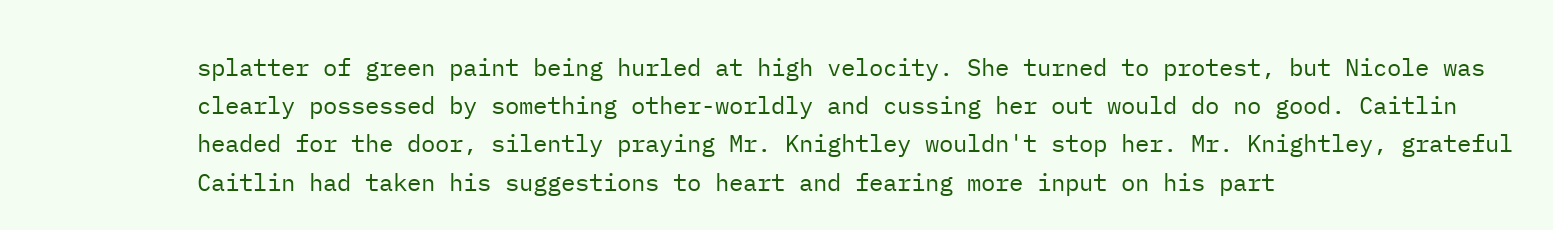splatter of green paint being hurled at high velocity. She turned to protest, but Nicole was clearly possessed by something other-worldly and cussing her out would do no good. Caitlin headed for the door, silently praying Mr. Knightley wouldn't stop her. Mr. Knightley, grateful Caitlin had taken his suggestions to heart and fearing more input on his part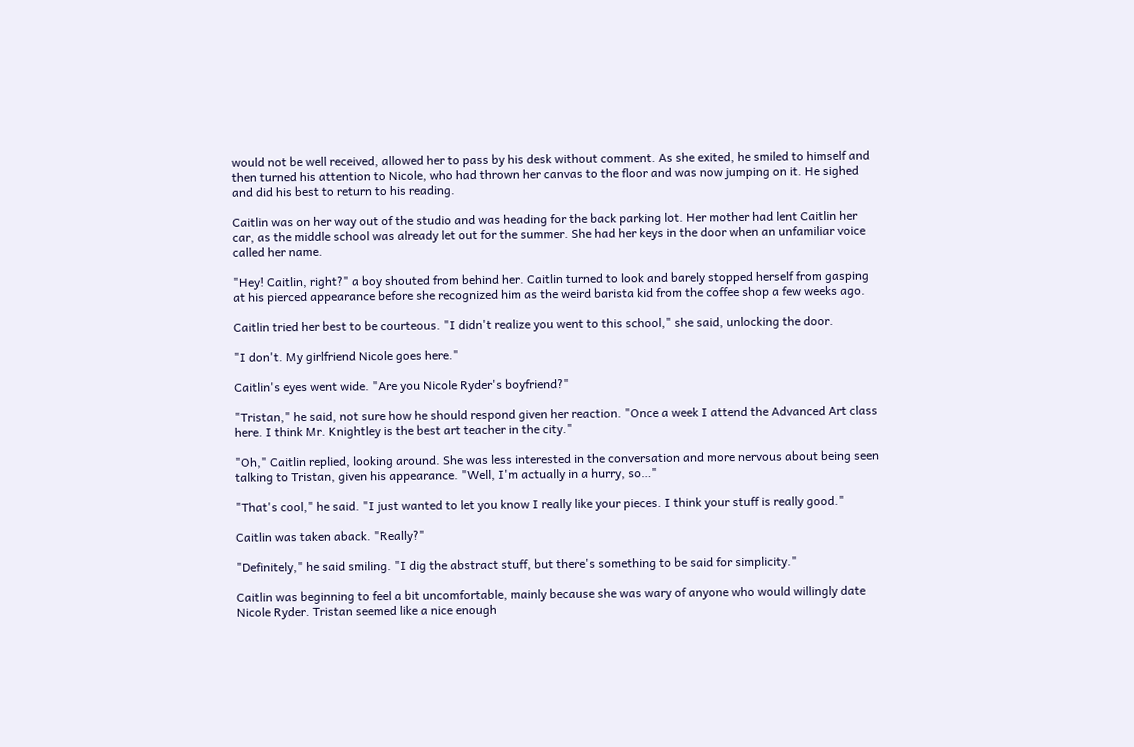would not be well received, allowed her to pass by his desk without comment. As she exited, he smiled to himself and then turned his attention to Nicole, who had thrown her canvas to the floor and was now jumping on it. He sighed and did his best to return to his reading.

Caitlin was on her way out of the studio and was heading for the back parking lot. Her mother had lent Caitlin her car, as the middle school was already let out for the summer. She had her keys in the door when an unfamiliar voice called her name.

"Hey! Caitlin, right?" a boy shouted from behind her. Caitlin turned to look and barely stopped herself from gasping at his pierced appearance before she recognized him as the weird barista kid from the coffee shop a few weeks ago.

Caitlin tried her best to be courteous. "I didn't realize you went to this school," she said, unlocking the door.

"I don't. My girlfriend Nicole goes here."

Caitlin's eyes went wide. "Are you Nicole Ryder's boyfriend?"

"Tristan," he said, not sure how he should respond given her reaction. "Once a week I attend the Advanced Art class here. I think Mr. Knightley is the best art teacher in the city."

"Oh," Caitlin replied, looking around. She was less interested in the conversation and more nervous about being seen talking to Tristan, given his appearance. "Well, I'm actually in a hurry, so…"

"That's cool," he said. "I just wanted to let you know I really like your pieces. I think your stuff is really good."

Caitlin was taken aback. "Really?"

"Definitely," he said smiling. "I dig the abstract stuff, but there's something to be said for simplicity."

Caitlin was beginning to feel a bit uncomfortable, mainly because she was wary of anyone who would willingly date Nicole Ryder. Tristan seemed like a nice enough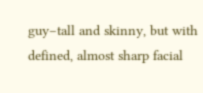guy–tall and skinny, but with defined, almost sharp facial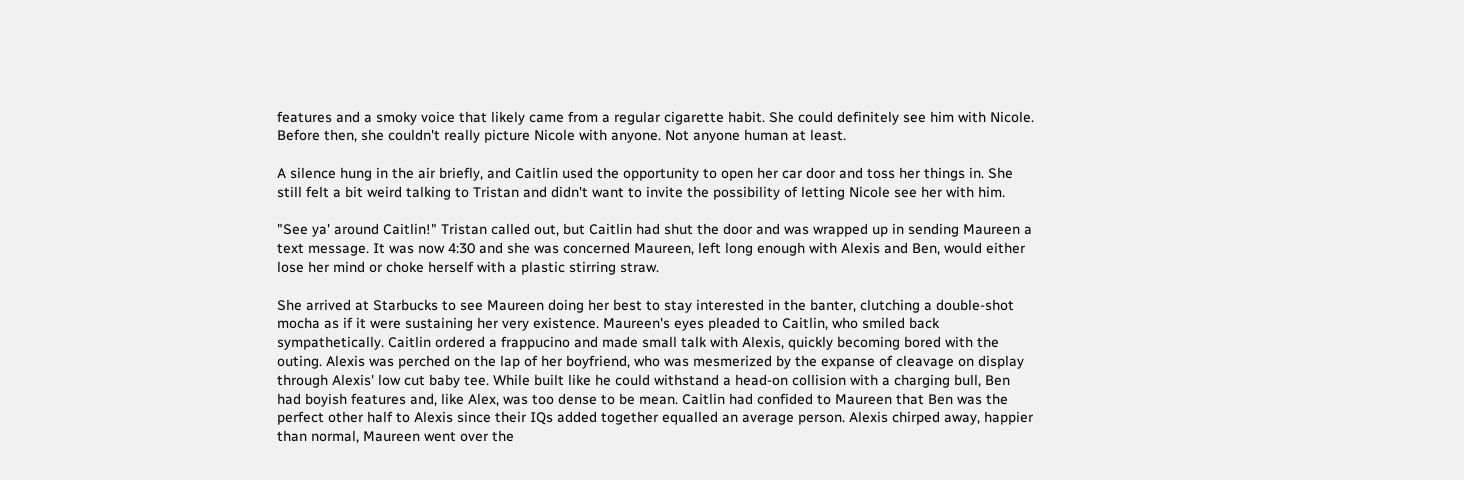features and a smoky voice that likely came from a regular cigarette habit. She could definitely see him with Nicole. Before then, she couldn't really picture Nicole with anyone. Not anyone human at least.

A silence hung in the air briefly, and Caitlin used the opportunity to open her car door and toss her things in. She still felt a bit weird talking to Tristan and didn't want to invite the possibility of letting Nicole see her with him.

"See ya' around Caitlin!" Tristan called out, but Caitlin had shut the door and was wrapped up in sending Maureen a text message. It was now 4:30 and she was concerned Maureen, left long enough with Alexis and Ben, would either lose her mind or choke herself with a plastic stirring straw.

She arrived at Starbucks to see Maureen doing her best to stay interested in the banter, clutching a double-shot mocha as if it were sustaining her very existence. Maureen's eyes pleaded to Caitlin, who smiled back sympathetically. Caitlin ordered a frappucino and made small talk with Alexis, quickly becoming bored with the outing. Alexis was perched on the lap of her boyfriend, who was mesmerized by the expanse of cleavage on display through Alexis' low cut baby tee. While built like he could withstand a head-on collision with a charging bull, Ben had boyish features and, like Alex, was too dense to be mean. Caitlin had confided to Maureen that Ben was the perfect other half to Alexis since their IQs added together equalled an average person. Alexis chirped away, happier than normal, Maureen went over the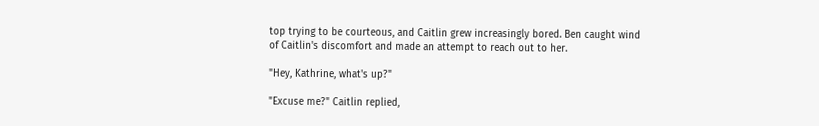top trying to be courteous, and Caitlin grew increasingly bored. Ben caught wind of Caitlin's discomfort and made an attempt to reach out to her.

"Hey, Kathrine, what's up?"

"Excuse me?" Caitlin replied,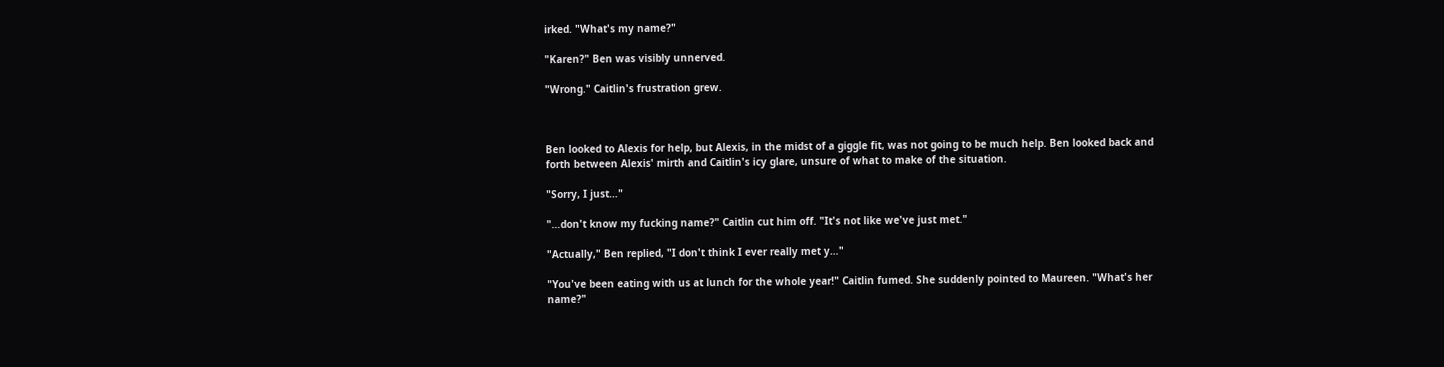irked. "What's my name?"

"Karen?" Ben was visibly unnerved.

"Wrong." Caitlin's frustration grew.



Ben looked to Alexis for help, but Alexis, in the midst of a giggle fit, was not going to be much help. Ben looked back and forth between Alexis' mirth and Caitlin's icy glare, unsure of what to make of the situation.

"Sorry, I just…"

"…don't know my fucking name?" Caitlin cut him off. "It's not like we've just met."

"Actually," Ben replied, "I don't think I ever really met y…"

"You've been eating with us at lunch for the whole year!" Caitlin fumed. She suddenly pointed to Maureen. "What's her name?"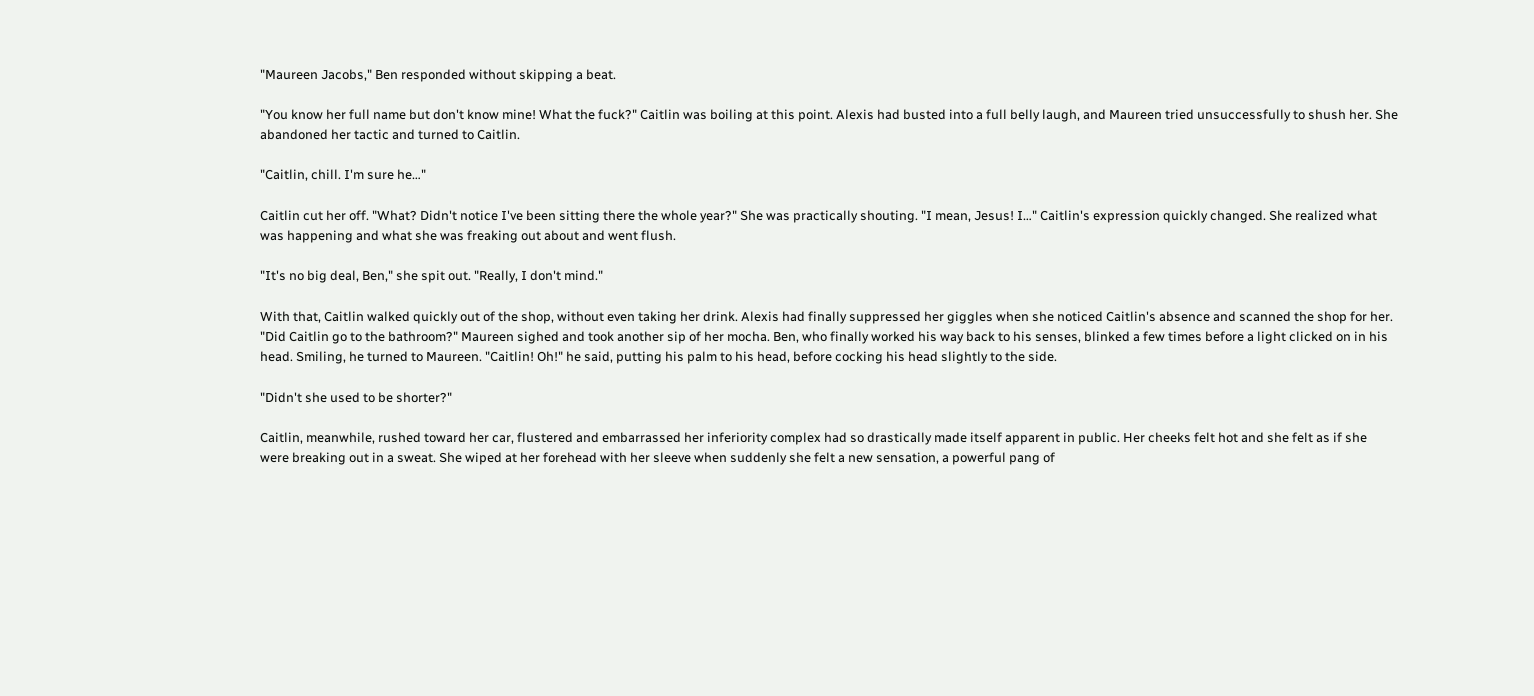"Maureen Jacobs," Ben responded without skipping a beat.

"You know her full name but don't know mine! What the fuck?" Caitlin was boiling at this point. Alexis had busted into a full belly laugh, and Maureen tried unsuccessfully to shush her. She abandoned her tactic and turned to Caitlin.

"Caitlin, chill. I'm sure he…"

Caitlin cut her off. "What? Didn't notice I've been sitting there the whole year?" She was practically shouting. "I mean, Jesus! I…" Caitlin's expression quickly changed. She realized what was happening and what she was freaking out about and went flush.

"It's no big deal, Ben," she spit out. "Really, I don't mind."

With that, Caitlin walked quickly out of the shop, without even taking her drink. Alexis had finally suppressed her giggles when she noticed Caitlin's absence and scanned the shop for her. "Did Caitlin go to the bathroom?" Maureen sighed and took another sip of her mocha. Ben, who finally worked his way back to his senses, blinked a few times before a light clicked on in his head. Smiling, he turned to Maureen. "Caitlin! Oh!" he said, putting his palm to his head, before cocking his head slightly to the side.

"Didn't she used to be shorter?"

Caitlin, meanwhile, rushed toward her car, flustered and embarrassed her inferiority complex had so drastically made itself apparent in public. Her cheeks felt hot and she felt as if she were breaking out in a sweat. She wiped at her forehead with her sleeve when suddenly she felt a new sensation, a powerful pang of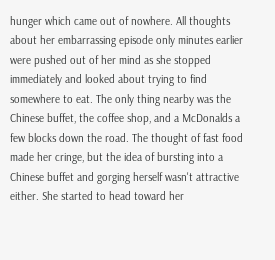hunger which came out of nowhere. All thoughts about her embarrassing episode only minutes earlier were pushed out of her mind as she stopped immediately and looked about trying to find somewhere to eat. The only thing nearby was the Chinese buffet, the coffee shop, and a McDonalds a few blocks down the road. The thought of fast food made her cringe, but the idea of bursting into a Chinese buffet and gorging herself wasn't attractive either. She started to head toward her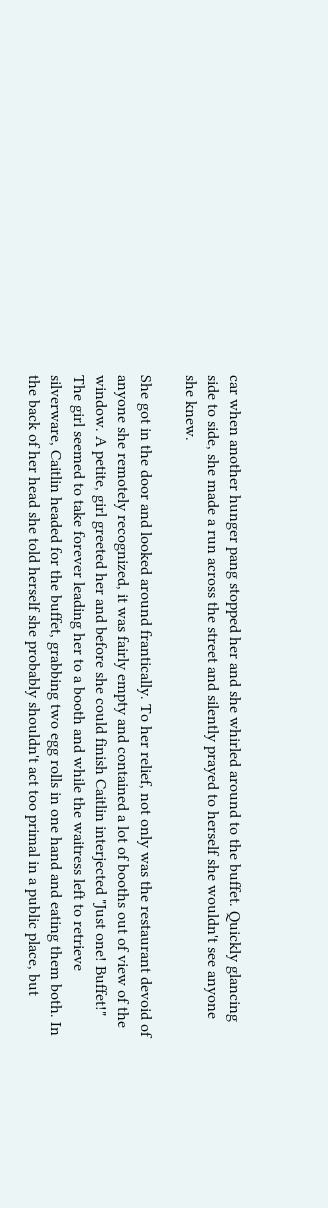car when another hunger pang stopped her and she whirled around to the buffet. Quickly glancing side to side, she made a run across the street and silently prayed to herself she wouldn't see anyone she knew.

She got in the door and looked around frantically. To her relief, not only was the restaurant devoid of anyone she remotely recognized, it was fairly empty and contained a lot of booths out of view of the window. A petite, girl greeted her and before she could finish Caitlin interjected "Just one! Buffet!" The girl seemed to take forever leading her to a booth and while the waitress left to retrieve silverware, Caitlin headed for the buffet, grabbing two egg rolls in one hand and eating them both. In the back of her head she told herself she probably shouldn't act too primal in a public place, but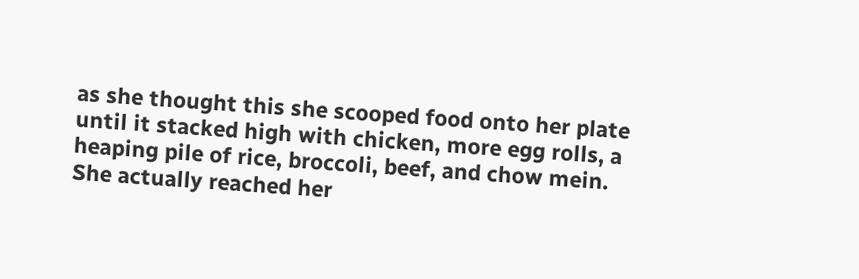as she thought this she scooped food onto her plate until it stacked high with chicken, more egg rolls, a heaping pile of rice, broccoli, beef, and chow mein. She actually reached her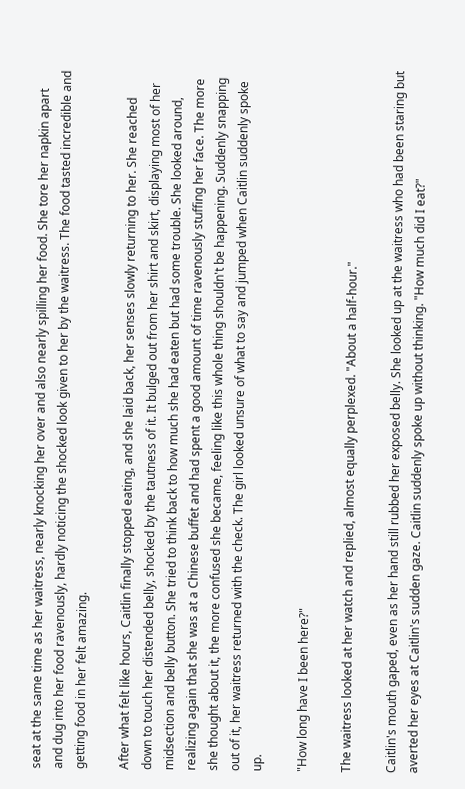seat at the same time as her waitress, nearly knocking her over and also nearly spilling her food. She tore her napkin apart and dug into her food ravenously, hardly noticing the shocked look given to her by the waitress. The food tasted incredible and getting food in her felt amazing.

After what felt like hours, Caitlin finally stopped eating, and she laid back, her senses slowly returning to her. She reached down to touch her distended belly, shocked by the tautness of it. It bulged out from her shirt and skirt, displaying most of her midsection and belly button. She tried to think back to how much she had eaten but had some trouble. She looked around, realizing again that she was at a Chinese buffet and had spent a good amount of time ravenously stuffing her face. The more she thought about it, the more confused she became, feeling like this whole thing shouldn't be happening. Suddenly snapping out of it, her waitress returned with the check. The girl looked unsure of what to say and jumped when Caitlin suddenly spoke up.

"How long have I been here?"

The waitress looked at her watch and replied, almost equally perplexed. "About a half-hour."

Caitlin's mouth gaped, even as her hand still rubbed her exposed belly. She looked up at the waitress who had been staring but averted her eyes at Caitlin's sudden gaze. Caitlin suddenly spoke up without thinking. "How much did I eat?"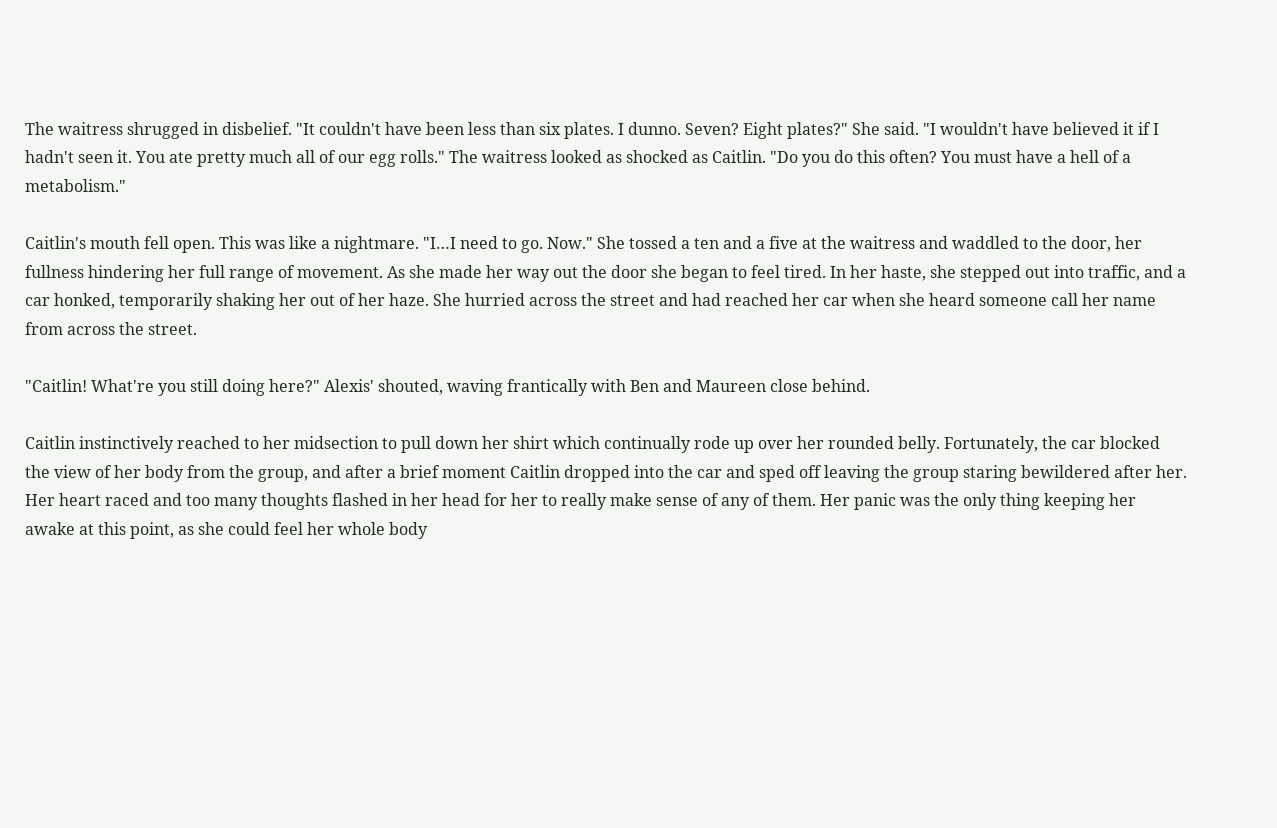The waitress shrugged in disbelief. "It couldn't have been less than six plates. I dunno. Seven? Eight plates?" She said. "I wouldn't have believed it if I hadn't seen it. You ate pretty much all of our egg rolls." The waitress looked as shocked as Caitlin. "Do you do this often? You must have a hell of a metabolism."

Caitlin's mouth fell open. This was like a nightmare. "I…I need to go. Now." She tossed a ten and a five at the waitress and waddled to the door, her fullness hindering her full range of movement. As she made her way out the door she began to feel tired. In her haste, she stepped out into traffic, and a car honked, temporarily shaking her out of her haze. She hurried across the street and had reached her car when she heard someone call her name from across the street.

"Caitlin! What're you still doing here?" Alexis' shouted, waving frantically with Ben and Maureen close behind.

Caitlin instinctively reached to her midsection to pull down her shirt which continually rode up over her rounded belly. Fortunately, the car blocked the view of her body from the group, and after a brief moment Caitlin dropped into the car and sped off leaving the group staring bewildered after her. Her heart raced and too many thoughts flashed in her head for her to really make sense of any of them. Her panic was the only thing keeping her awake at this point, as she could feel her whole body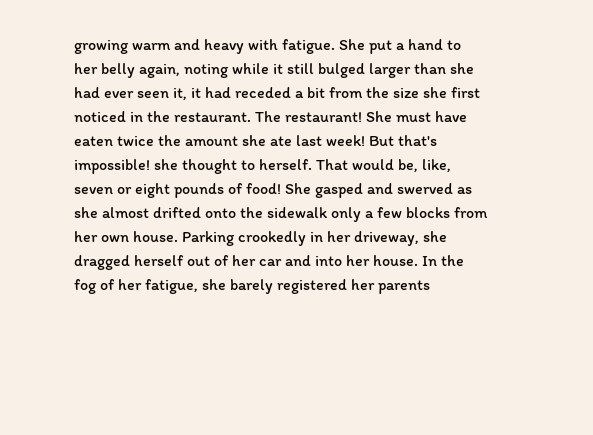growing warm and heavy with fatigue. She put a hand to her belly again, noting while it still bulged larger than she had ever seen it, it had receded a bit from the size she first noticed in the restaurant. The restaurant! She must have eaten twice the amount she ate last week! But that's impossible! she thought to herself. That would be, like, seven or eight pounds of food! She gasped and swerved as she almost drifted onto the sidewalk only a few blocks from her own house. Parking crookedly in her driveway, she dragged herself out of her car and into her house. In the fog of her fatigue, she barely registered her parents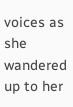voices as she wandered up to her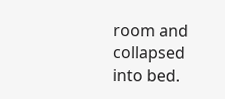room and collapsed into bed.